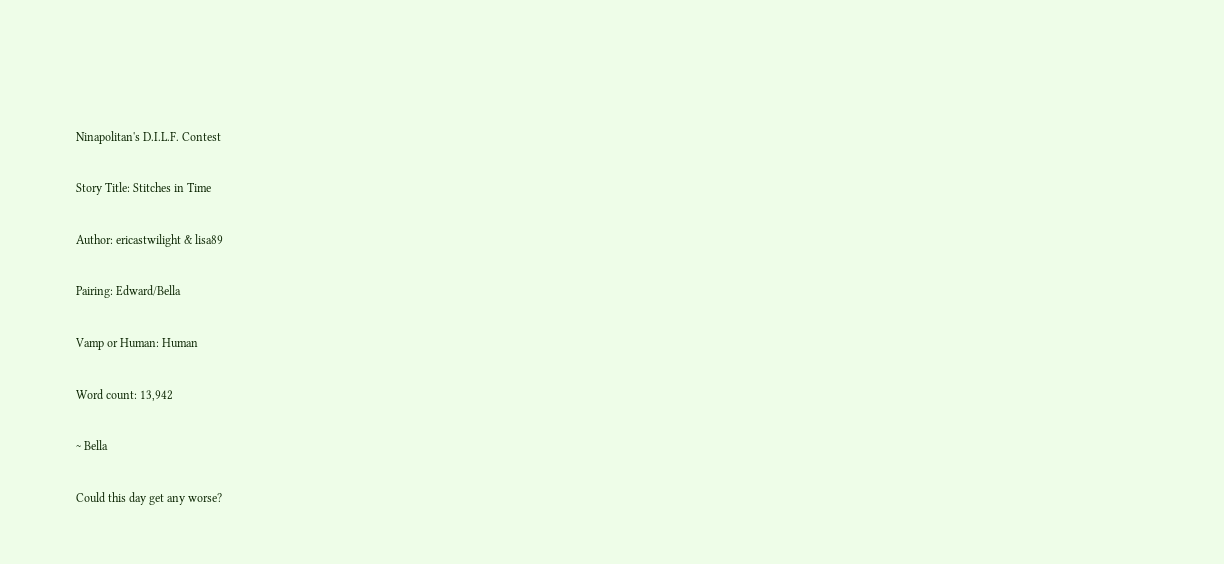Ninapolitan's D.I.L.F. Contest

Story Title: Stitches in Time

Author: ericastwilight & lisa89

Pairing: Edward/Bella

Vamp or Human: Human

Word count: 13,942

~ Bella

Could this day get any worse?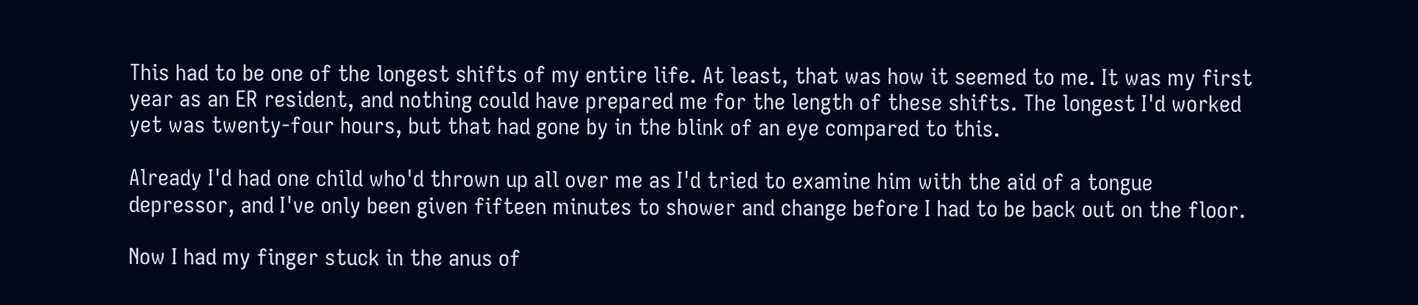This had to be one of the longest shifts of my entire life. At least, that was how it seemed to me. It was my first year as an ER resident, and nothing could have prepared me for the length of these shifts. The longest I'd worked yet was twenty-four hours, but that had gone by in the blink of an eye compared to this.

Already I'd had one child who'd thrown up all over me as I'd tried to examine him with the aid of a tongue depressor, and I've only been given fifteen minutes to shower and change before I had to be back out on the floor.

Now I had my finger stuck in the anus of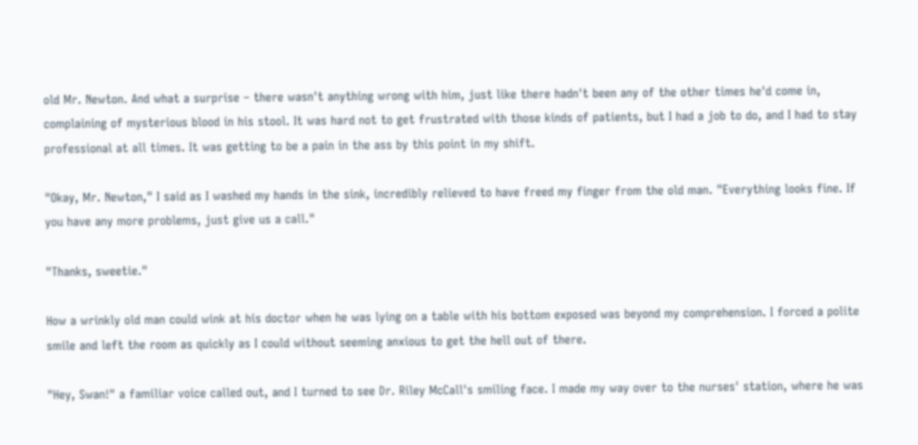old Mr. Newton. And what a surprise – there wasn't anything wrong with him, just like there hadn't been any of the other times he'd come in, complaining of mysterious blood in his stool. It was hard not to get frustrated with those kinds of patients, but I had a job to do, and I had to stay professional at all times. It was getting to be a pain in the ass by this point in my shift.

"Okay, Mr. Newton," I said as I washed my hands in the sink, incredibly relieved to have freed my finger from the old man. "Everything looks fine. If you have any more problems, just give us a call."

"Thanks, sweetie."

How a wrinkly old man could wink at his doctor when he was lying on a table with his bottom exposed was beyond my comprehension. I forced a polite smile and left the room as quickly as I could without seeming anxious to get the hell out of there.

"Hey, Swan!" a familiar voice called out, and I turned to see Dr. Riley McCall's smiling face. I made my way over to the nurses' station, where he was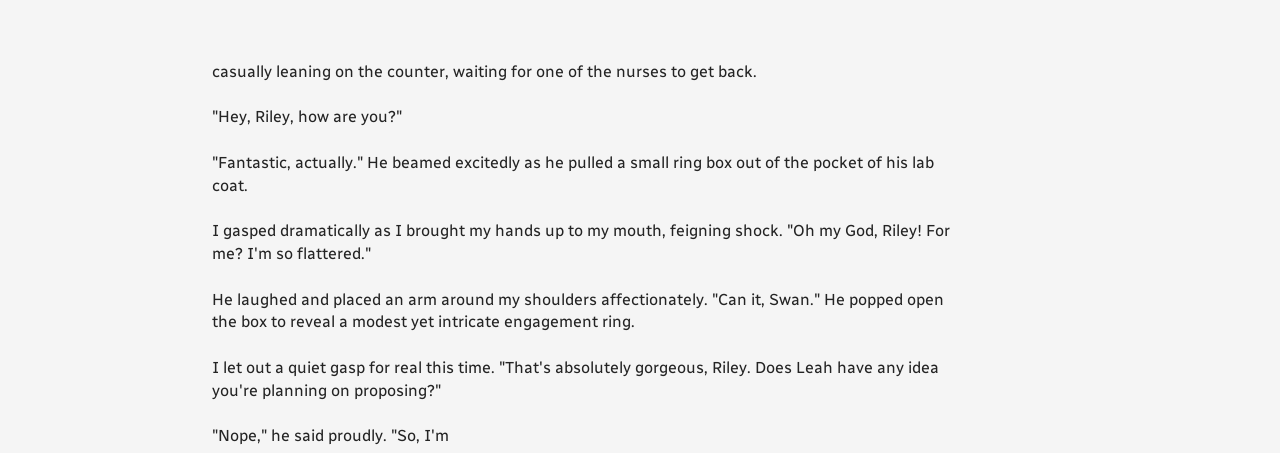casually leaning on the counter, waiting for one of the nurses to get back.

"Hey, Riley, how are you?"

"Fantastic, actually." He beamed excitedly as he pulled a small ring box out of the pocket of his lab coat.

I gasped dramatically as I brought my hands up to my mouth, feigning shock. "Oh my God, Riley! For me? I'm so flattered."

He laughed and placed an arm around my shoulders affectionately. "Can it, Swan." He popped open the box to reveal a modest yet intricate engagement ring.

I let out a quiet gasp for real this time. "That's absolutely gorgeous, Riley. Does Leah have any idea you're planning on proposing?"

"Nope," he said proudly. "So, I'm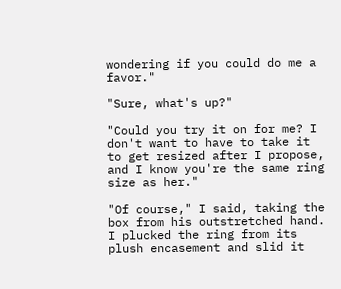wondering if you could do me a favor."

"Sure, what's up?"

"Could you try it on for me? I don't want to have to take it to get resized after I propose, and I know you're the same ring size as her."

"Of course," I said, taking the box from his outstretched hand. I plucked the ring from its plush encasement and slid it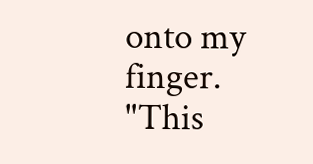onto my finger. "This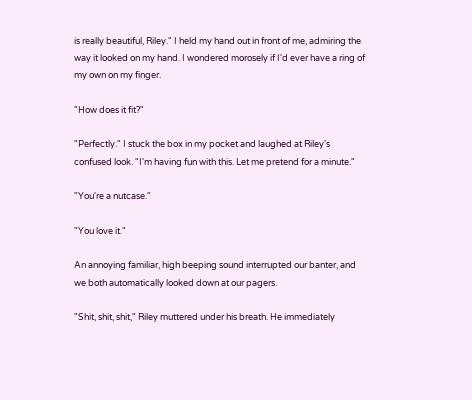is really beautiful, Riley." I held my hand out in front of me, admiring the way it looked on my hand. I wondered morosely if I'd ever have a ring of my own on my finger.

"How does it fit?"

"Perfectly." I stuck the box in my pocket and laughed at Riley's confused look. "I'm having fun with this. Let me pretend for a minute."

"You're a nutcase."

"You love it."

An annoying familiar, high beeping sound interrupted our banter, and we both automatically looked down at our pagers.

"Shit, shit, shit," Riley muttered under his breath. He immediately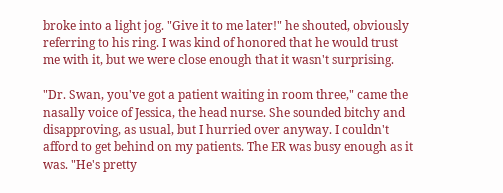broke into a light jog. "Give it to me later!" he shouted, obviously referring to his ring. I was kind of honored that he would trust me with it, but we were close enough that it wasn't surprising.

"Dr. Swan, you've got a patient waiting in room three," came the nasally voice of Jessica, the head nurse. She sounded bitchy and disapproving, as usual, but I hurried over anyway. I couldn't afford to get behind on my patients. The ER was busy enough as it was. "He's pretty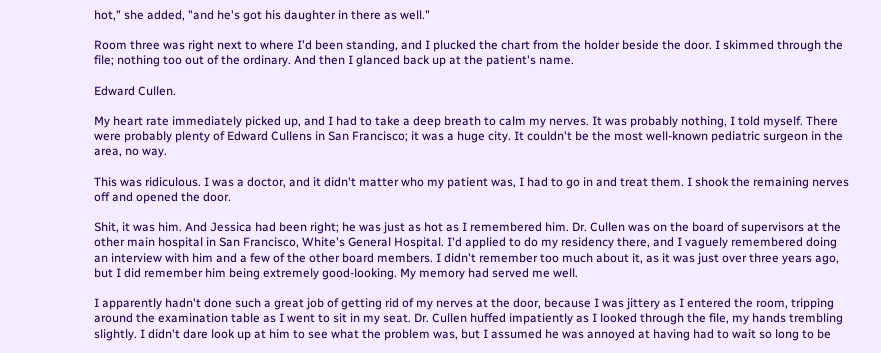hot," she added, "and he's got his daughter in there as well."

Room three was right next to where I'd been standing, and I plucked the chart from the holder beside the door. I skimmed through the file; nothing too out of the ordinary. And then I glanced back up at the patient's name.

Edward Cullen.

My heart rate immediately picked up, and I had to take a deep breath to calm my nerves. It was probably nothing, I told myself. There were probably plenty of Edward Cullens in San Francisco; it was a huge city. It couldn't be the most well-known pediatric surgeon in the area, no way.

This was ridiculous. I was a doctor, and it didn't matter who my patient was, I had to go in and treat them. I shook the remaining nerves off and opened the door.

Shit, it was him. And Jessica had been right; he was just as hot as I remembered him. Dr. Cullen was on the board of supervisors at the other main hospital in San Francisco, White's General Hospital. I'd applied to do my residency there, and I vaguely remembered doing an interview with him and a few of the other board members. I didn't remember too much about it, as it was just over three years ago, but I did remember him being extremely good-looking. My memory had served me well.

I apparently hadn't done such a great job of getting rid of my nerves at the door, because I was jittery as I entered the room, tripping around the examination table as I went to sit in my seat. Dr. Cullen huffed impatiently as I looked through the file, my hands trembling slightly. I didn't dare look up at him to see what the problem was, but I assumed he was annoyed at having had to wait so long to be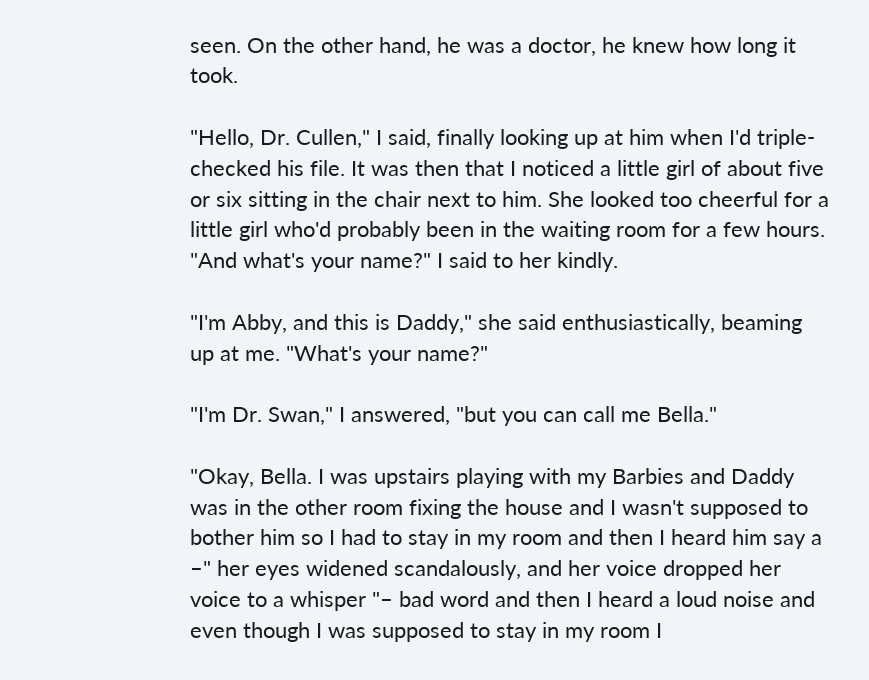seen. On the other hand, he was a doctor, he knew how long it took.

"Hello, Dr. Cullen," I said, finally looking up at him when I'd triple-checked his file. It was then that I noticed a little girl of about five or six sitting in the chair next to him. She looked too cheerful for a little girl who'd probably been in the waiting room for a few hours. "And what's your name?" I said to her kindly.

"I'm Abby, and this is Daddy," she said enthusiastically, beaming up at me. "What's your name?"

"I'm Dr. Swan," I answered, "but you can call me Bella."

"Okay, Bella. I was upstairs playing with my Barbies and Daddy was in the other room fixing the house and I wasn't supposed to bother him so I had to stay in my room and then I heard him say a –" her eyes widened scandalously, and her voice dropped her voice to a whisper "– bad word and then I heard a loud noise and even though I was supposed to stay in my room I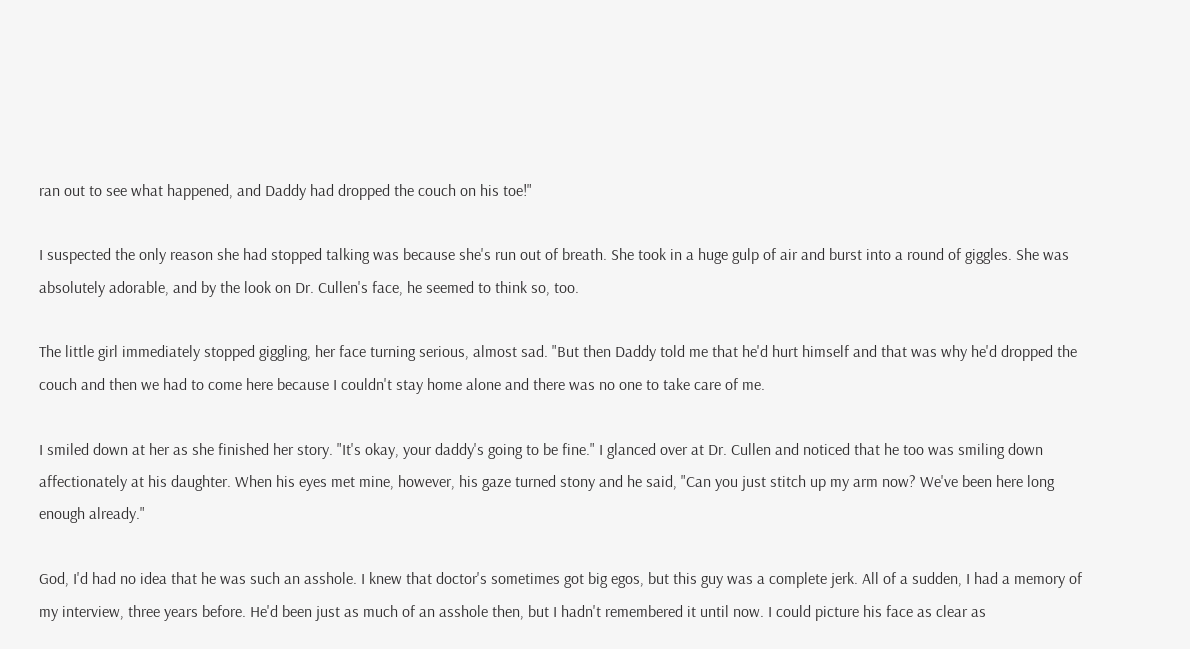ran out to see what happened, and Daddy had dropped the couch on his toe!"

I suspected the only reason she had stopped talking was because she's run out of breath. She took in a huge gulp of air and burst into a round of giggles. She was absolutely adorable, and by the look on Dr. Cullen's face, he seemed to think so, too.

The little girl immediately stopped giggling, her face turning serious, almost sad. "But then Daddy told me that he'd hurt himself and that was why he'd dropped the couch and then we had to come here because I couldn't stay home alone and there was no one to take care of me.

I smiled down at her as she finished her story. "It's okay, your daddy's going to be fine." I glanced over at Dr. Cullen and noticed that he too was smiling down affectionately at his daughter. When his eyes met mine, however, his gaze turned stony and he said, "Can you just stitch up my arm now? We've been here long enough already."

God, I'd had no idea that he was such an asshole. I knew that doctor's sometimes got big egos, but this guy was a complete jerk. All of a sudden, I had a memory of my interview, three years before. He'd been just as much of an asshole then, but I hadn't remembered it until now. I could picture his face as clear as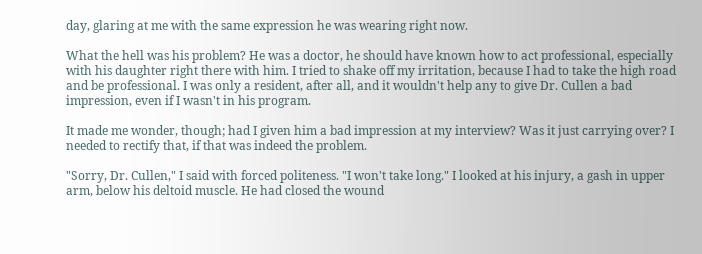day, glaring at me with the same expression he was wearing right now.

What the hell was his problem? He was a doctor, he should have known how to act professional, especially with his daughter right there with him. I tried to shake off my irritation, because I had to take the high road and be professional. I was only a resident, after all, and it wouldn't help any to give Dr. Cullen a bad impression, even if I wasn't in his program.

It made me wonder, though; had I given him a bad impression at my interview? Was it just carrying over? I needed to rectify that, if that was indeed the problem.

"Sorry, Dr. Cullen," I said with forced politeness. "I won't take long." I looked at his injury, a gash in upper arm, below his deltoid muscle. He had closed the wound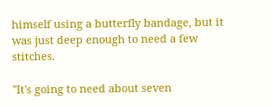himself using a butterfly bandage, but it was just deep enough to need a few stitches.

"It's going to need about seven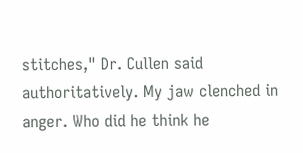stitches," Dr. Cullen said authoritatively. My jaw clenched in anger. Who did he think he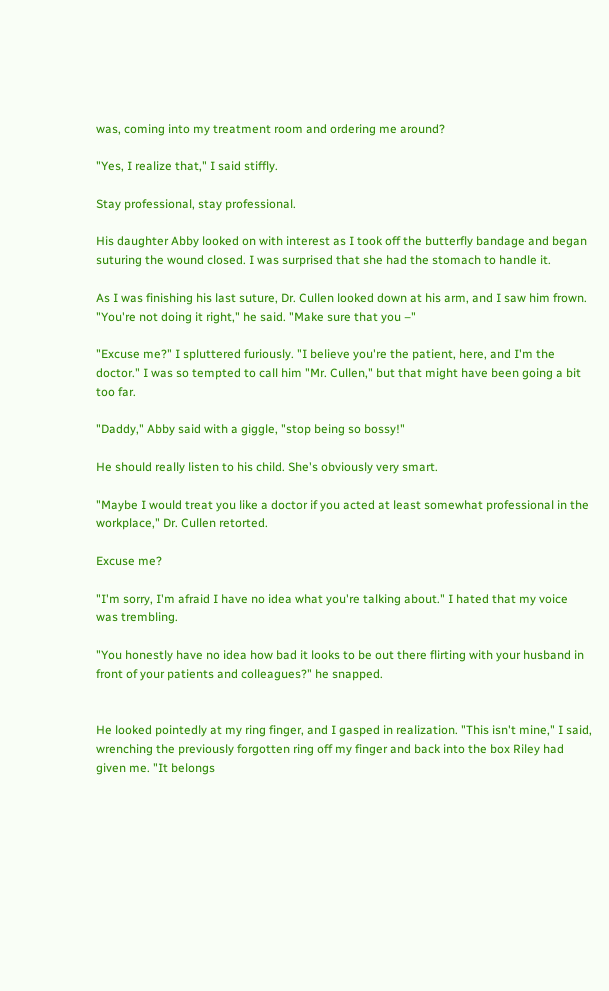was, coming into my treatment room and ordering me around?

"Yes, I realize that," I said stiffly.

Stay professional, stay professional.

His daughter Abby looked on with interest as I took off the butterfly bandage and began suturing the wound closed. I was surprised that she had the stomach to handle it.

As I was finishing his last suture, Dr. Cullen looked down at his arm, and I saw him frown. "You're not doing it right," he said. "Make sure that you –"

"Excuse me?" I spluttered furiously. "I believe you're the patient, here, and I'm the doctor." I was so tempted to call him "Mr. Cullen," but that might have been going a bit too far.

"Daddy," Abby said with a giggle, "stop being so bossy!"

He should really listen to his child. She's obviously very smart.

"Maybe I would treat you like a doctor if you acted at least somewhat professional in the workplace," Dr. Cullen retorted.

Excuse me?

"I'm sorry, I'm afraid I have no idea what you're talking about." I hated that my voice was trembling.

"You honestly have no idea how bad it looks to be out there flirting with your husband in front of your patients and colleagues?" he snapped.


He looked pointedly at my ring finger, and I gasped in realization. "This isn't mine," I said, wrenching the previously forgotten ring off my finger and back into the box Riley had given me. "It belongs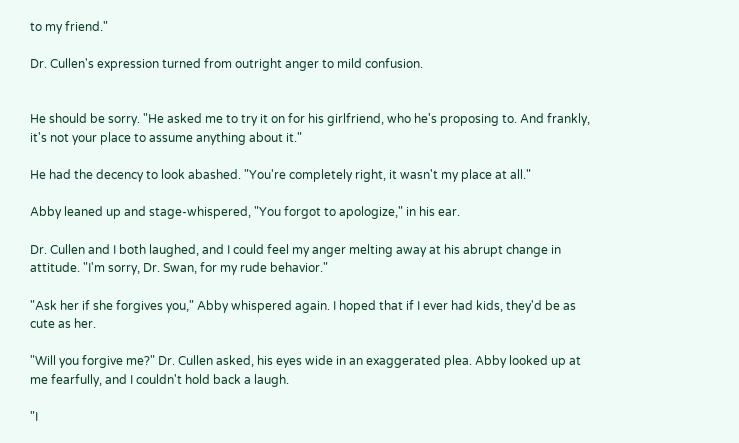to my friend."

Dr. Cullen's expression turned from outright anger to mild confusion.


He should be sorry. "He asked me to try it on for his girlfriend, who he's proposing to. And frankly, it's not your place to assume anything about it."

He had the decency to look abashed. "You're completely right, it wasn't my place at all."

Abby leaned up and stage-whispered, "You forgot to apologize," in his ear.

Dr. Cullen and I both laughed, and I could feel my anger melting away at his abrupt change in attitude. "I'm sorry, Dr. Swan, for my rude behavior."

"Ask her if she forgives you," Abby whispered again. I hoped that if I ever had kids, they'd be as cute as her.

"Will you forgive me?" Dr. Cullen asked, his eyes wide in an exaggerated plea. Abby looked up at me fearfully, and I couldn't hold back a laugh.

"I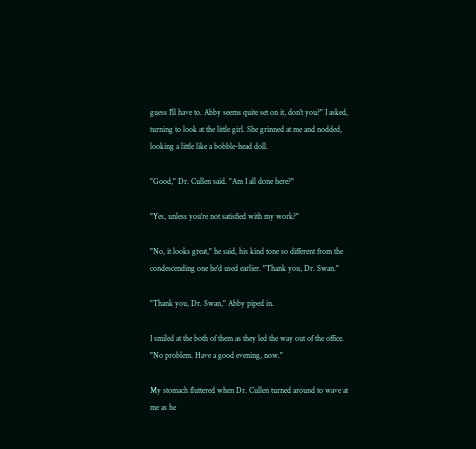guess I'll have to. Abby seems quite set on it, don't you?" I asked, turning to look at the little girl. She grinned at me and nodded, looking a little like a bobble-head doll.

"Good," Dr. Cullen said. "Am I all done here?"

"Yes, unless you're not satisfied with my work?"

"No, it looks great," he said, his kind tone so different from the condescending one he'd used earlier. "Thank you, Dr. Swan."

"Thank you, Dr. Swan," Abby piped in.

I smiled at the both of them as they led the way out of the office. "No problem. Have a good evening, now."

My stomach fluttered when Dr. Cullen turned around to wave at me as he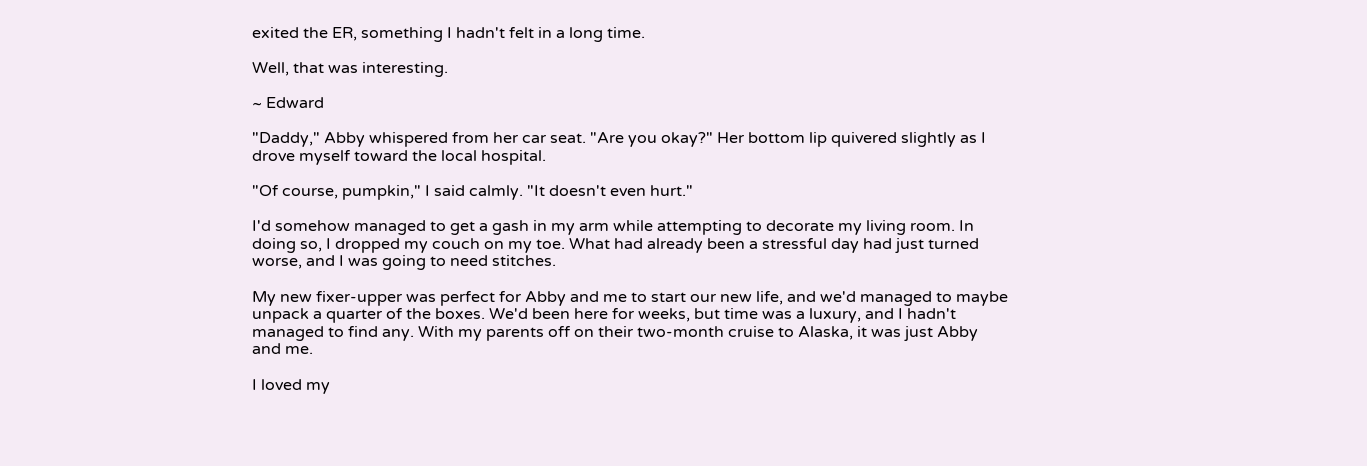exited the ER, something I hadn't felt in a long time.

Well, that was interesting.

~ Edward

"Daddy," Abby whispered from her car seat. "Are you okay?" Her bottom lip quivered slightly as I drove myself toward the local hospital.

"Of course, pumpkin," I said calmly. "It doesn't even hurt."

I'd somehow managed to get a gash in my arm while attempting to decorate my living room. In doing so, I dropped my couch on my toe. What had already been a stressful day had just turned worse, and I was going to need stitches.

My new fixer-upper was perfect for Abby and me to start our new life, and we'd managed to maybe unpack a quarter of the boxes. We'd been here for weeks, but time was a luxury, and I hadn't managed to find any. With my parents off on their two-month cruise to Alaska, it was just Abby and me.

I loved my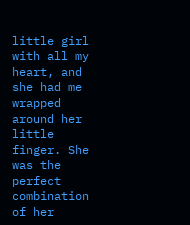little girl with all my heart, and she had me wrapped around her little finger. She was the perfect combination of her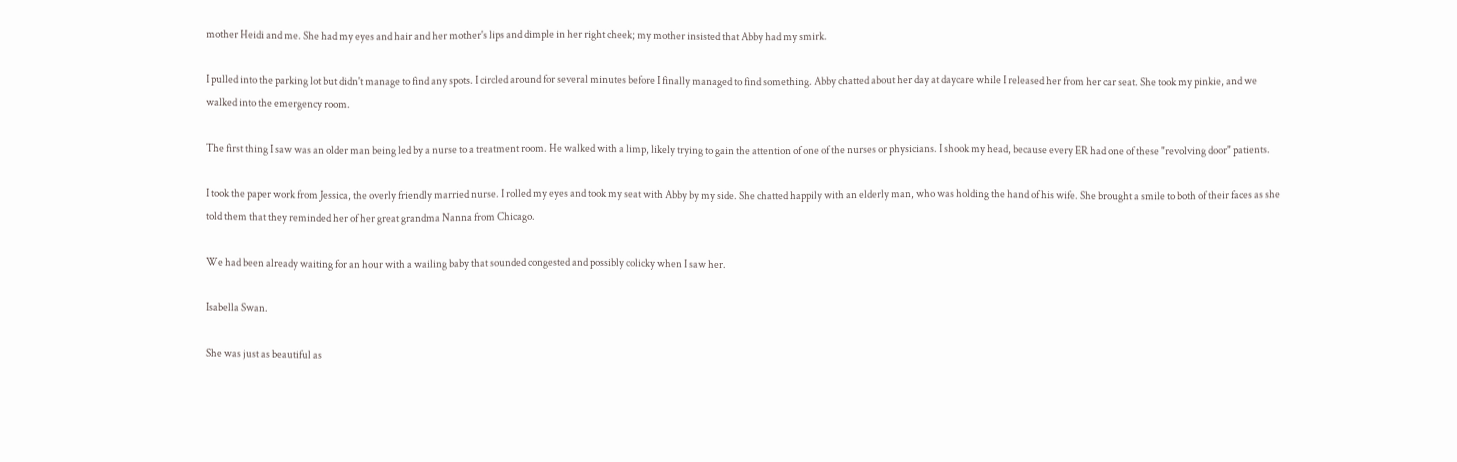mother Heidi and me. She had my eyes and hair and her mother's lips and dimple in her right cheek; my mother insisted that Abby had my smirk.

I pulled into the parking lot but didn't manage to find any spots. I circled around for several minutes before I finally managed to find something. Abby chatted about her day at daycare while I released her from her car seat. She took my pinkie, and we walked into the emergency room.

The first thing I saw was an older man being led by a nurse to a treatment room. He walked with a limp, likely trying to gain the attention of one of the nurses or physicians. I shook my head, because every ER had one of these "revolving door" patients.

I took the paper work from Jessica, the overly friendly married nurse. I rolled my eyes and took my seat with Abby by my side. She chatted happily with an elderly man, who was holding the hand of his wife. She brought a smile to both of their faces as she told them that they reminded her of her great grandma Nanna from Chicago.

We had been already waiting for an hour with a wailing baby that sounded congested and possibly colicky when I saw her.

Isabella Swan.

She was just as beautiful as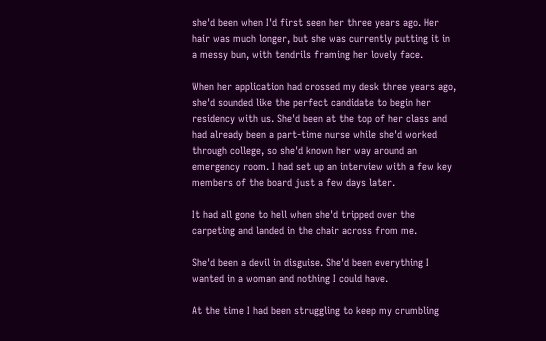she'd been when I'd first seen her three years ago. Her hair was much longer, but she was currently putting it in a messy bun, with tendrils framing her lovely face.

When her application had crossed my desk three years ago, she'd sounded like the perfect candidate to begin her residency with us. She'd been at the top of her class and had already been a part-time nurse while she'd worked through college, so she'd known her way around an emergency room. I had set up an interview with a few key members of the board just a few days later.

It had all gone to hell when she'd tripped over the carpeting and landed in the chair across from me.

She'd been a devil in disguise. She'd been everything I wanted in a woman and nothing I could have.

At the time I had been struggling to keep my crumbling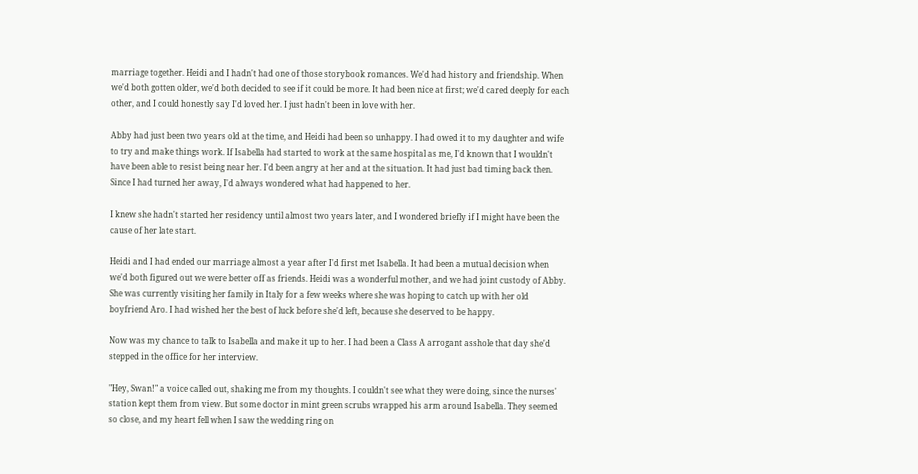marriage together. Heidi and I hadn't had one of those storybook romances. We'd had history and friendship. When we'd both gotten older, we'd both decided to see if it could be more. It had been nice at first; we'd cared deeply for each other, and I could honestly say I'd loved her. I just hadn't been in love with her.

Abby had just been two years old at the time, and Heidi had been so unhappy. I had owed it to my daughter and wife to try and make things work. If Isabella had started to work at the same hospital as me, I'd known that I wouldn't have been able to resist being near her. I'd been angry at her and at the situation. It had just bad timing back then. Since I had turned her away, I'd always wondered what had happened to her.

I knew she hadn't started her residency until almost two years later, and I wondered briefly if I might have been the cause of her late start.

Heidi and I had ended our marriage almost a year after I'd first met Isabella. It had been a mutual decision when we'd both figured out we were better off as friends. Heidi was a wonderful mother, and we had joint custody of Abby. She was currently visiting her family in Italy for a few weeks where she was hoping to catch up with her old boyfriend Aro. I had wished her the best of luck before she'd left, because she deserved to be happy.

Now was my chance to talk to Isabella and make it up to her. I had been a Class A arrogant asshole that day she'd stepped in the office for her interview.

"Hey, Swan!" a voice called out, shaking me from my thoughts. I couldn't see what they were doing, since the nurses' station kept them from view. But some doctor in mint green scrubs wrapped his arm around Isabella. They seemed so close, and my heart fell when I saw the wedding ring on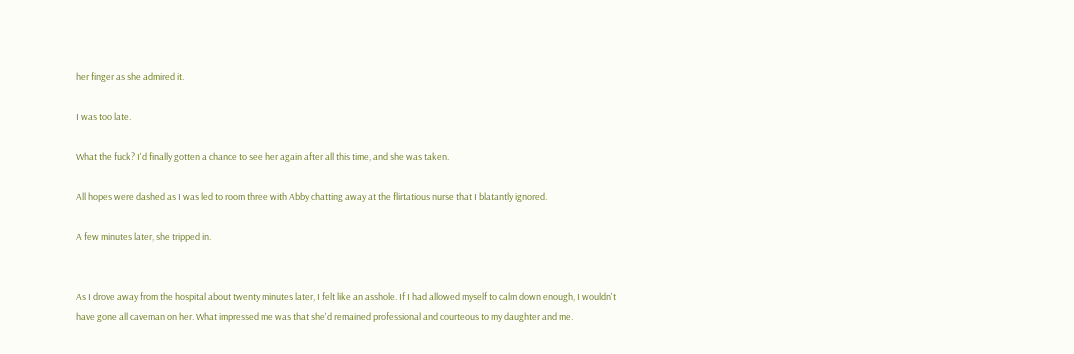her finger as she admired it.

I was too late.

What the fuck? I'd finally gotten a chance to see her again after all this time, and she was taken.

All hopes were dashed as I was led to room three with Abby chatting away at the flirtatious nurse that I blatantly ignored.

A few minutes later, she tripped in.


As I drove away from the hospital about twenty minutes later, I felt like an asshole. If I had allowed myself to calm down enough, I wouldn't have gone all caveman on her. What impressed me was that she'd remained professional and courteous to my daughter and me.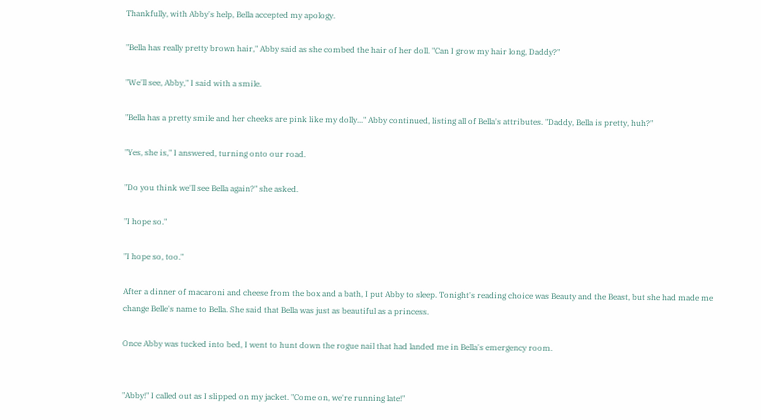Thankfully, with Abby's help, Bella accepted my apology.

"Bella has really pretty brown hair," Abby said as she combed the hair of her doll. "Can I grow my hair long, Daddy?"

"We'll see, Abby," I said with a smile.

"Bella has a pretty smile and her cheeks are pink like my dolly..." Abby continued, listing all of Bella's attributes. "Daddy, Bella is pretty, huh?"

"Yes, she is," I answered, turning onto our road.

"Do you think we'll see Bella again?" she asked.

"I hope so."

"I hope so, too."

After a dinner of macaroni and cheese from the box and a bath, I put Abby to sleep. Tonight's reading choice was Beauty and the Beast, but she had made me change Belle's name to Bella. She said that Bella was just as beautiful as a princess.

Once Abby was tucked into bed, I went to hunt down the rogue nail that had landed me in Bella's emergency room.


"Abby!" I called out as I slipped on my jacket. "Come on, we're running late!"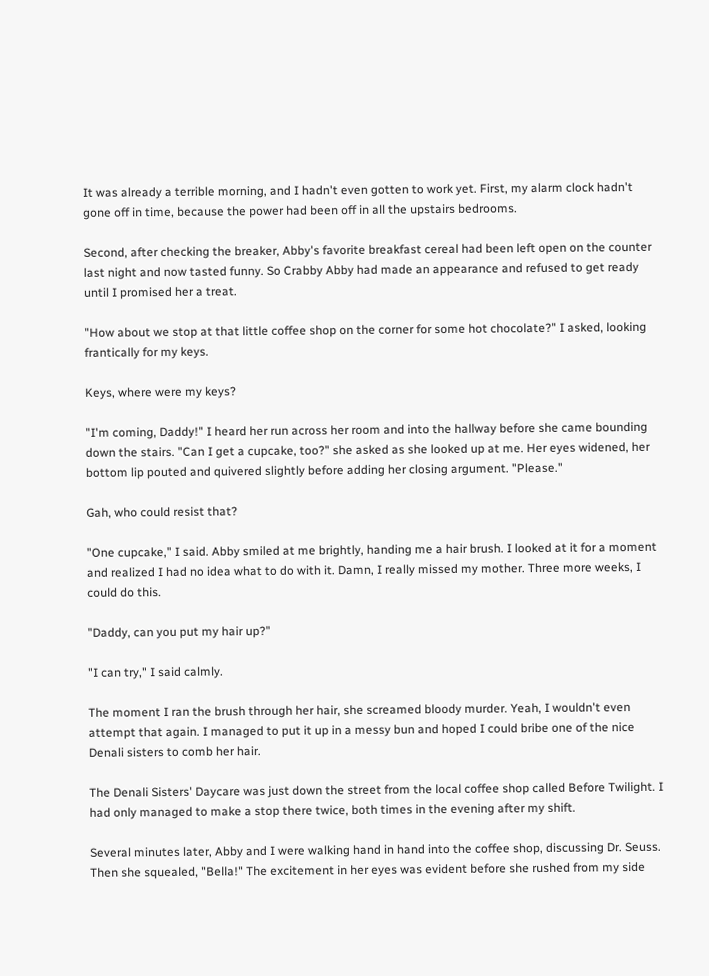It was already a terrible morning, and I hadn't even gotten to work yet. First, my alarm clock hadn't gone off in time, because the power had been off in all the upstairs bedrooms.

Second, after checking the breaker, Abby's favorite breakfast cereal had been left open on the counter last night and now tasted funny. So Crabby Abby had made an appearance and refused to get ready until I promised her a treat.

"How about we stop at that little coffee shop on the corner for some hot chocolate?" I asked, looking frantically for my keys.

Keys, where were my keys?

"I'm coming, Daddy!" I heard her run across her room and into the hallway before she came bounding down the stairs. "Can I get a cupcake, too?" she asked as she looked up at me. Her eyes widened, her bottom lip pouted and quivered slightly before adding her closing argument. "Please."

Gah, who could resist that?

"One cupcake," I said. Abby smiled at me brightly, handing me a hair brush. I looked at it for a moment and realized I had no idea what to do with it. Damn, I really missed my mother. Three more weeks, I could do this.

"Daddy, can you put my hair up?"

"I can try," I said calmly.

The moment I ran the brush through her hair, she screamed bloody murder. Yeah, I wouldn't even attempt that again. I managed to put it up in a messy bun and hoped I could bribe one of the nice Denali sisters to comb her hair.

The Denali Sisters' Daycare was just down the street from the local coffee shop called Before Twilight. I had only managed to make a stop there twice, both times in the evening after my shift.

Several minutes later, Abby and I were walking hand in hand into the coffee shop, discussing Dr. Seuss. Then she squealed, "Bella!" The excitement in her eyes was evident before she rushed from my side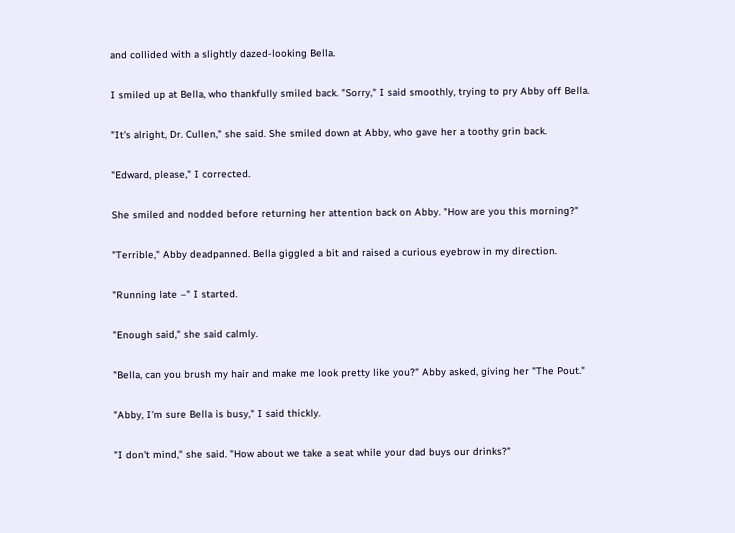and collided with a slightly dazed-looking Bella.

I smiled up at Bella, who thankfully smiled back. "Sorry," I said smoothly, trying to pry Abby off Bella.

"It's alright, Dr. Cullen," she said. She smiled down at Abby, who gave her a toothy grin back.

"Edward, please," I corrected.

She smiled and nodded before returning her attention back on Abby. "How are you this morning?"

"Terrible," Abby deadpanned. Bella giggled a bit and raised a curious eyebrow in my direction.

"Running late –" I started.

"Enough said," she said calmly.

"Bella, can you brush my hair and make me look pretty like you?" Abby asked, giving her "The Pout."

"Abby, I'm sure Bella is busy," I said thickly.

"I don't mind," she said. "How about we take a seat while your dad buys our drinks?"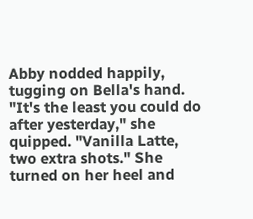Abby nodded happily, tugging on Bella's hand. "It's the least you could do after yesterday," she quipped. "Vanilla Latte, two extra shots." She turned on her heel and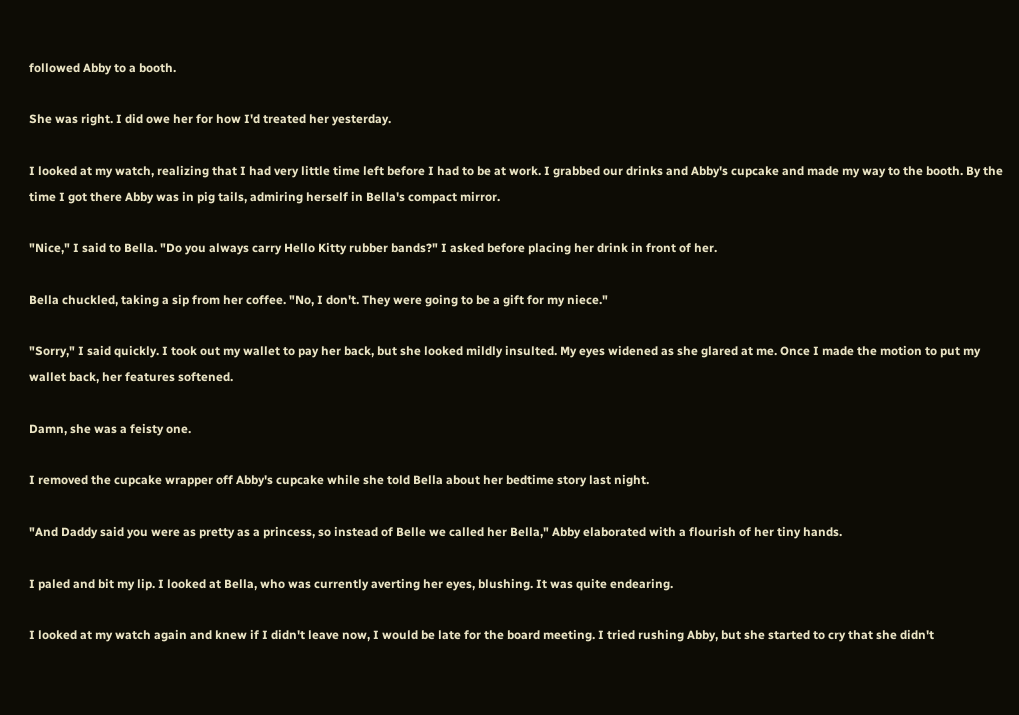followed Abby to a booth.

She was right. I did owe her for how I'd treated her yesterday.

I looked at my watch, realizing that I had very little time left before I had to be at work. I grabbed our drinks and Abby's cupcake and made my way to the booth. By the time I got there Abby was in pig tails, admiring herself in Bella's compact mirror.

"Nice," I said to Bella. "Do you always carry Hello Kitty rubber bands?" I asked before placing her drink in front of her.

Bella chuckled, taking a sip from her coffee. "No, I don't. They were going to be a gift for my niece."

"Sorry," I said quickly. I took out my wallet to pay her back, but she looked mildly insulted. My eyes widened as she glared at me. Once I made the motion to put my wallet back, her features softened.

Damn, she was a feisty one.

I removed the cupcake wrapper off Abby's cupcake while she told Bella about her bedtime story last night.

"And Daddy said you were as pretty as a princess, so instead of Belle we called her Bella," Abby elaborated with a flourish of her tiny hands.

I paled and bit my lip. I looked at Bella, who was currently averting her eyes, blushing. It was quite endearing.

I looked at my watch again and knew if I didn't leave now, I would be late for the board meeting. I tried rushing Abby, but she started to cry that she didn't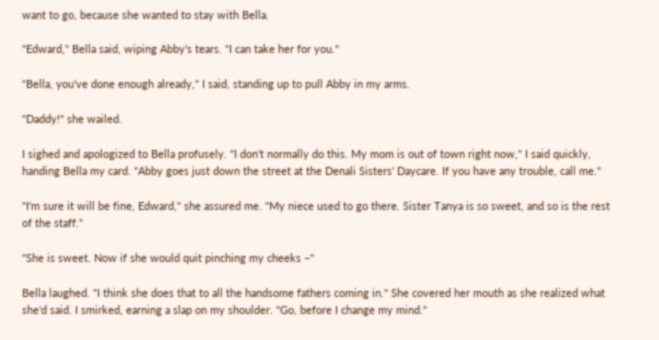want to go, because she wanted to stay with Bella.

"Edward," Bella said, wiping Abby's tears. "I can take her for you."

"Bella, you've done enough already," I said, standing up to pull Abby in my arms.

"Daddy!" she wailed.

I sighed and apologized to Bella profusely. "I don't normally do this. My mom is out of town right now," I said quickly, handing Bella my card. "Abby goes just down the street at the Denali Sisters' Daycare. If you have any trouble, call me."

"I'm sure it will be fine, Edward," she assured me. "My niece used to go there. Sister Tanya is so sweet, and so is the rest of the staff."

"She is sweet. Now if she would quit pinching my cheeks –"

Bella laughed. "I think she does that to all the handsome fathers coming in." She covered her mouth as she realized what she'd said. I smirked, earning a slap on my shoulder. "Go, before I change my mind."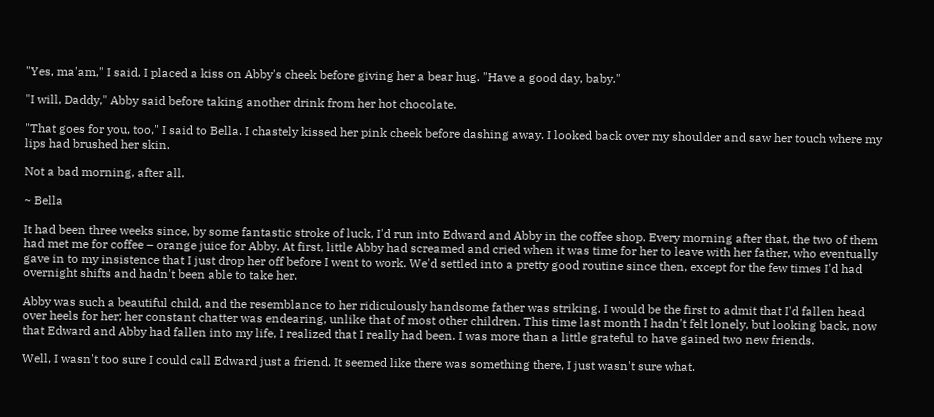"Yes, ma'am," I said. I placed a kiss on Abby's cheek before giving her a bear hug. "Have a good day, baby."

"I will, Daddy," Abby said before taking another drink from her hot chocolate.

"That goes for you, too," I said to Bella. I chastely kissed her pink cheek before dashing away. I looked back over my shoulder and saw her touch where my lips had brushed her skin.

Not a bad morning, after all.

~ Bella

It had been three weeks since, by some fantastic stroke of luck, I'd run into Edward and Abby in the coffee shop. Every morning after that, the two of them had met me for coffee – orange juice for Abby. At first, little Abby had screamed and cried when it was time for her to leave with her father, who eventually gave in to my insistence that I just drop her off before I went to work. We'd settled into a pretty good routine since then, except for the few times I'd had overnight shifts and hadn't been able to take her.

Abby was such a beautiful child, and the resemblance to her ridiculously handsome father was striking. I would be the first to admit that I'd fallen head over heels for her; her constant chatter was endearing, unlike that of most other children. This time last month I hadn't felt lonely, but looking back, now that Edward and Abby had fallen into my life, I realized that I really had been. I was more than a little grateful to have gained two new friends.

Well, I wasn't too sure I could call Edward just a friend. It seemed like there was something there, I just wasn't sure what.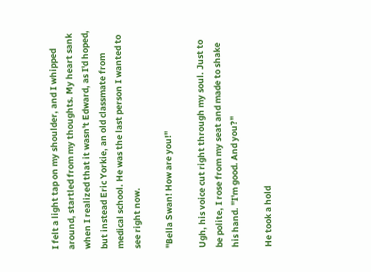I felt a light tap on my shoulder, and I whipped around, startled from my thoughts. My heart sank when I realized that it wasn't Edward, as I'd hoped, but instead Eric Yorkie, an old classmate from medical school. He was the last person I wanted to see right now.

"Bella Swan! How are you!"

Ugh, his voice cut right through my soul. Just to be polite, I rose from my seat and made to shake his hand. "I'm good. And you?"

He took a hold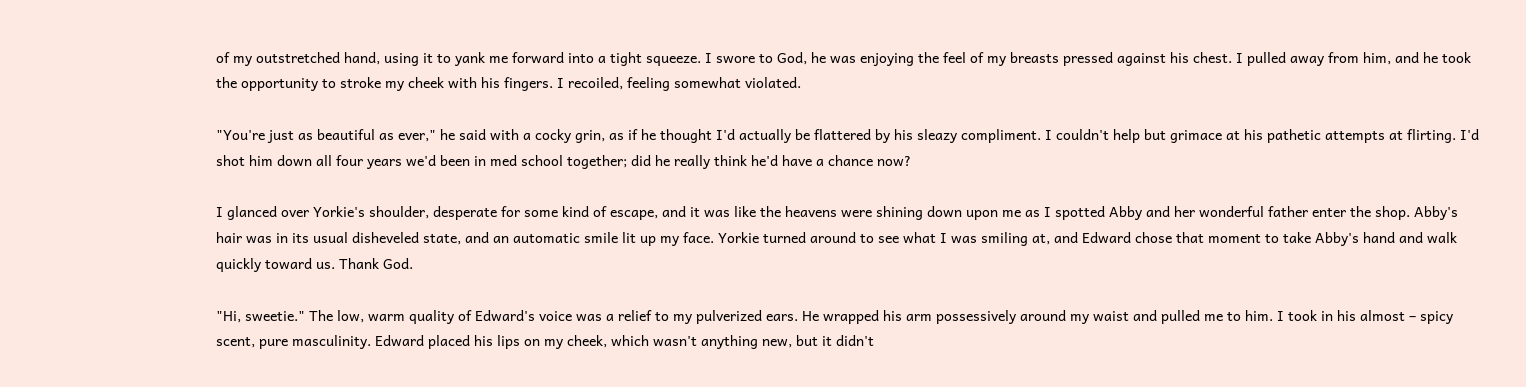of my outstretched hand, using it to yank me forward into a tight squeeze. I swore to God, he was enjoying the feel of my breasts pressed against his chest. I pulled away from him, and he took the opportunity to stroke my cheek with his fingers. I recoiled, feeling somewhat violated.

"You're just as beautiful as ever," he said with a cocky grin, as if he thought I'd actually be flattered by his sleazy compliment. I couldn't help but grimace at his pathetic attempts at flirting. I'd shot him down all four years we'd been in med school together; did he really think he'd have a chance now?

I glanced over Yorkie's shoulder, desperate for some kind of escape, and it was like the heavens were shining down upon me as I spotted Abby and her wonderful father enter the shop. Abby's hair was in its usual disheveled state, and an automatic smile lit up my face. Yorkie turned around to see what I was smiling at, and Edward chose that moment to take Abby's hand and walk quickly toward us. Thank God.

"Hi, sweetie." The low, warm quality of Edward's voice was a relief to my pulverized ears. He wrapped his arm possessively around my waist and pulled me to him. I took in his almost – spicy scent, pure masculinity. Edward placed his lips on my cheek, which wasn't anything new, but it didn't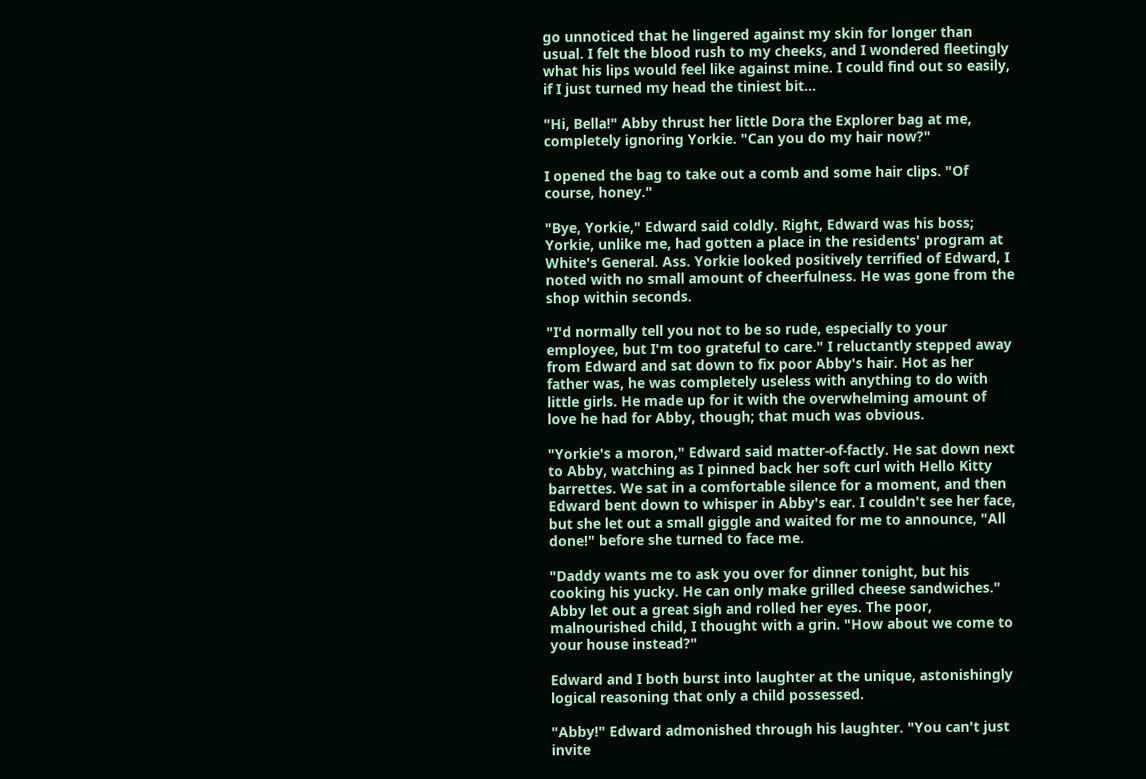go unnoticed that he lingered against my skin for longer than usual. I felt the blood rush to my cheeks, and I wondered fleetingly what his lips would feel like against mine. I could find out so easily, if I just turned my head the tiniest bit...

"Hi, Bella!" Abby thrust her little Dora the Explorer bag at me, completely ignoring Yorkie. "Can you do my hair now?"

I opened the bag to take out a comb and some hair clips. "Of course, honey."

"Bye, Yorkie," Edward said coldly. Right, Edward was his boss; Yorkie, unlike me, had gotten a place in the residents' program at White's General. Ass. Yorkie looked positively terrified of Edward, I noted with no small amount of cheerfulness. He was gone from the shop within seconds.

"I'd normally tell you not to be so rude, especially to your employee, but I'm too grateful to care." I reluctantly stepped away from Edward and sat down to fix poor Abby's hair. Hot as her father was, he was completely useless with anything to do with little girls. He made up for it with the overwhelming amount of love he had for Abby, though; that much was obvious.

"Yorkie's a moron," Edward said matter-of-factly. He sat down next to Abby, watching as I pinned back her soft curl with Hello Kitty barrettes. We sat in a comfortable silence for a moment, and then Edward bent down to whisper in Abby's ear. I couldn't see her face, but she let out a small giggle and waited for me to announce, "All done!" before she turned to face me.

"Daddy wants me to ask you over for dinner tonight, but his cooking his yucky. He can only make grilled cheese sandwiches." Abby let out a great sigh and rolled her eyes. The poor, malnourished child, I thought with a grin. "How about we come to your house instead?"

Edward and I both burst into laughter at the unique, astonishingly logical reasoning that only a child possessed.

"Abby!" Edward admonished through his laughter. "You can't just invite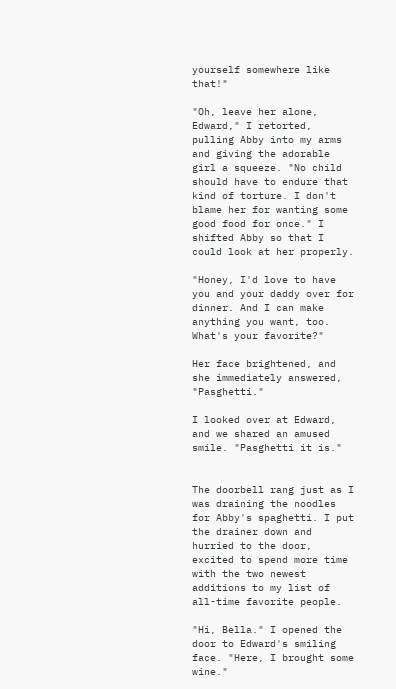yourself somewhere like that!"

"Oh, leave her alone, Edward," I retorted, pulling Abby into my arms and giving the adorable girl a squeeze. "No child should have to endure that kind of torture. I don't blame her for wanting some good food for once." I shifted Abby so that I could look at her properly.

"Honey, I'd love to have you and your daddy over for dinner. And I can make anything you want, too. What's your favorite?"

Her face brightened, and she immediately answered, "Pasghetti."

I looked over at Edward, and we shared an amused smile. "Pasghetti it is."


The doorbell rang just as I was draining the noodles for Abby's spaghetti. I put the drainer down and hurried to the door, excited to spend more time with the two newest additions to my list of all-time favorite people.

"Hi, Bella." I opened the door to Edward's smiling face. "Here, I brought some wine."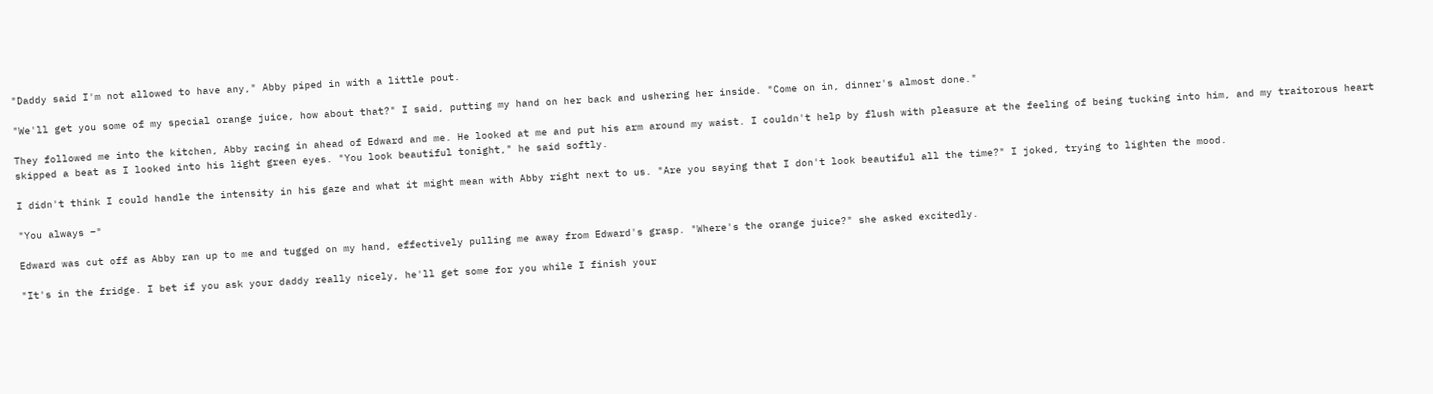"Daddy said I'm not allowed to have any," Abby piped in with a little pout.

"We'll get you some of my special orange juice, how about that?" I said, putting my hand on her back and ushering her inside. "Come on in, dinner's almost done."

They followed me into the kitchen, Abby racing in ahead of Edward and me. He looked at me and put his arm around my waist. I couldn't help by flush with pleasure at the feeling of being tucking into him, and my traitorous heart skipped a beat as I looked into his light green eyes. "You look beautiful tonight," he said softly.

I didn't think I could handle the intensity in his gaze and what it might mean with Abby right next to us. "Are you saying that I don't look beautiful all the time?" I joked, trying to lighten the mood.

"You always –"

Edward was cut off as Abby ran up to me and tugged on my hand, effectively pulling me away from Edward's grasp. "Where's the orange juice?" she asked excitedly.

"It's in the fridge. I bet if you ask your daddy really nicely, he'll get some for you while I finish your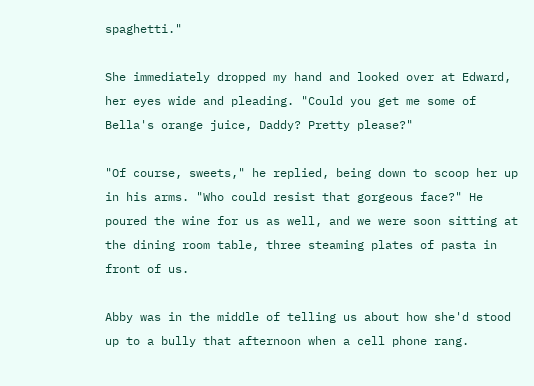spaghetti."

She immediately dropped my hand and looked over at Edward, her eyes wide and pleading. "Could you get me some of Bella's orange juice, Daddy? Pretty please?"

"Of course, sweets," he replied, being down to scoop her up in his arms. "Who could resist that gorgeous face?" He poured the wine for us as well, and we were soon sitting at the dining room table, three steaming plates of pasta in front of us.

Abby was in the middle of telling us about how she'd stood up to a bully that afternoon when a cell phone rang.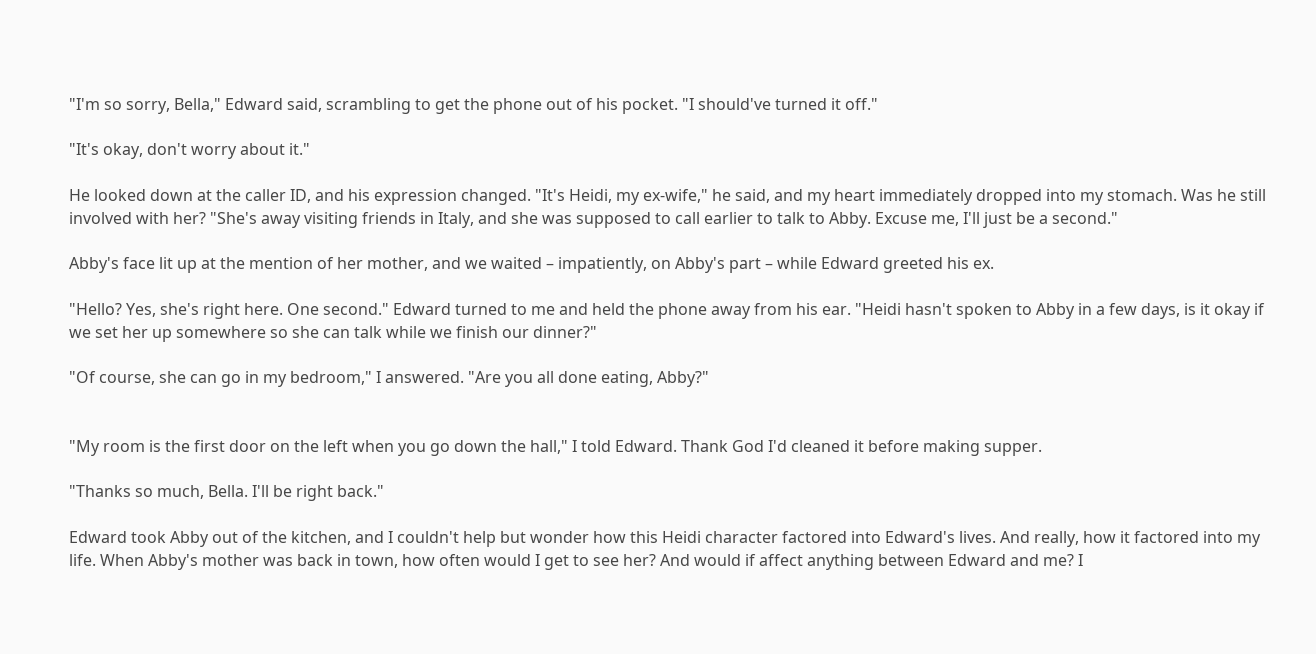"I'm so sorry, Bella," Edward said, scrambling to get the phone out of his pocket. "I should've turned it off."

"It's okay, don't worry about it."

He looked down at the caller ID, and his expression changed. "It's Heidi, my ex-wife," he said, and my heart immediately dropped into my stomach. Was he still involved with her? "She's away visiting friends in Italy, and she was supposed to call earlier to talk to Abby. Excuse me, I'll just be a second."

Abby's face lit up at the mention of her mother, and we waited – impatiently, on Abby's part – while Edward greeted his ex.

"Hello? Yes, she's right here. One second." Edward turned to me and held the phone away from his ear. "Heidi hasn't spoken to Abby in a few days, is it okay if we set her up somewhere so she can talk while we finish our dinner?"

"Of course, she can go in my bedroom," I answered. "Are you all done eating, Abby?"


"My room is the first door on the left when you go down the hall," I told Edward. Thank God I'd cleaned it before making supper.

"Thanks so much, Bella. I'll be right back."

Edward took Abby out of the kitchen, and I couldn't help but wonder how this Heidi character factored into Edward's lives. And really, how it factored into my life. When Abby's mother was back in town, how often would I get to see her? And would if affect anything between Edward and me? I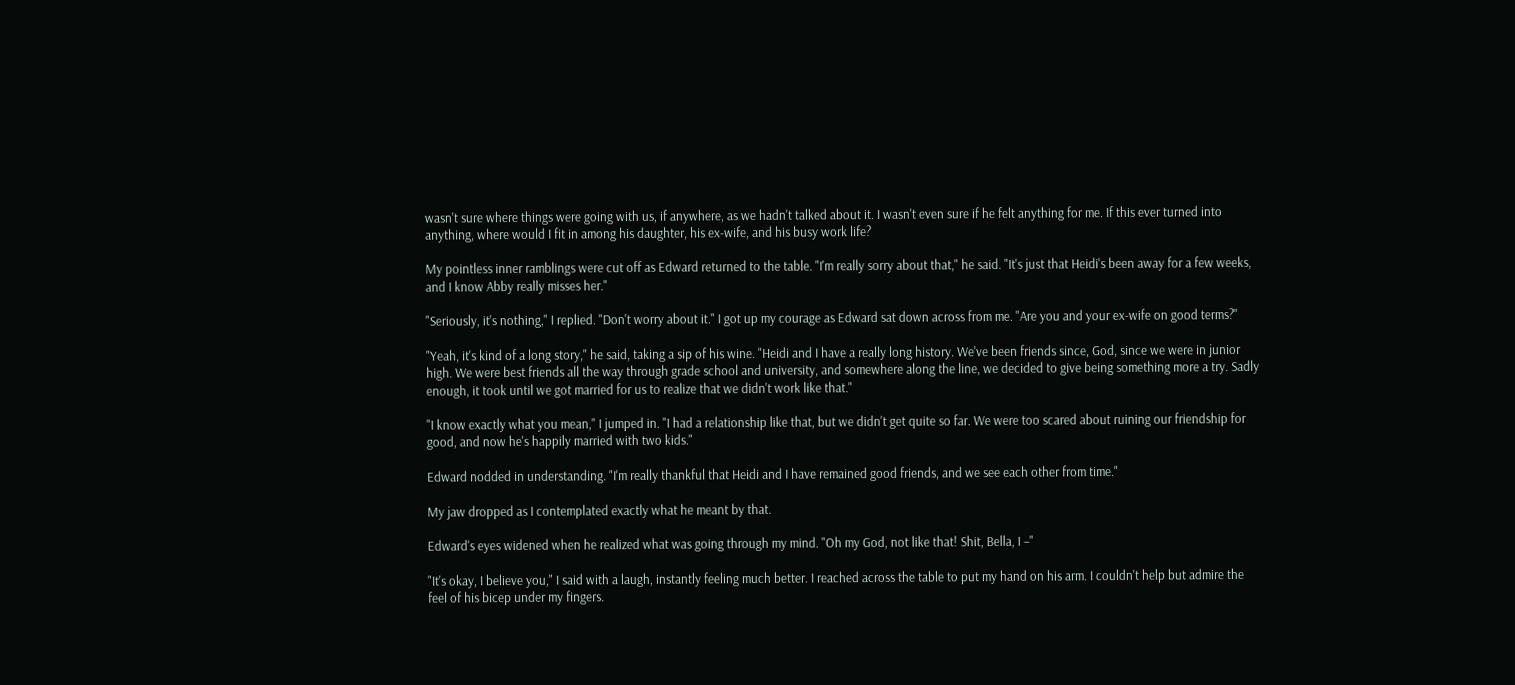wasn't sure where things were going with us, if anywhere, as we hadn't talked about it. I wasn't even sure if he felt anything for me. If this ever turned into anything, where would I fit in among his daughter, his ex-wife, and his busy work life?

My pointless inner ramblings were cut off as Edward returned to the table. "I'm really sorry about that," he said. "It's just that Heidi's been away for a few weeks, and I know Abby really misses her."

"Seriously, it's nothing," I replied. "Don't worry about it." I got up my courage as Edward sat down across from me. "Are you and your ex-wife on good terms?"

"Yeah, it's kind of a long story," he said, taking a sip of his wine. "Heidi and I have a really long history. We've been friends since, God, since we were in junior high. We were best friends all the way through grade school and university, and somewhere along the line, we decided to give being something more a try. Sadly enough, it took until we got married for us to realize that we didn't work like that."

"I know exactly what you mean," I jumped in. "I had a relationship like that, but we didn't get quite so far. We were too scared about ruining our friendship for good, and now he's happily married with two kids."

Edward nodded in understanding. "I'm really thankful that Heidi and I have remained good friends, and we see each other from time."

My jaw dropped as I contemplated exactly what he meant by that.

Edward's eyes widened when he realized what was going through my mind. "Oh my God, not like that! Shit, Bella, I –"

"It's okay, I believe you," I said with a laugh, instantly feeling much better. I reached across the table to put my hand on his arm. I couldn't help but admire the feel of his bicep under my fingers.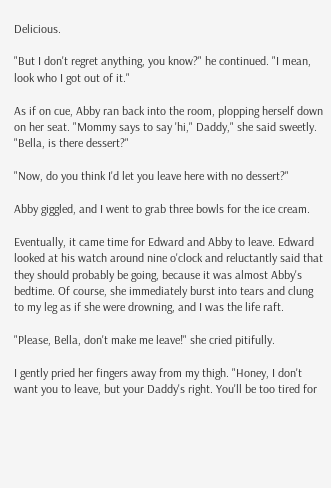Delicious.

"But I don't regret anything, you know?" he continued. "I mean, look who I got out of it."

As if on cue, Abby ran back into the room, plopping herself down on her seat. "Mommy says to say 'hi," Daddy," she said sweetly. "Bella, is there dessert?"

"Now, do you think I'd let you leave here with no dessert?"

Abby giggled, and I went to grab three bowls for the ice cream.

Eventually, it came time for Edward and Abby to leave. Edward looked at his watch around nine o'clock and reluctantly said that they should probably be going, because it was almost Abby's bedtime. Of course, she immediately burst into tears and clung to my leg as if she were drowning, and I was the life raft.

"Please, Bella, don't make me leave!" she cried pitifully.

I gently pried her fingers away from my thigh. "Honey, I don't want you to leave, but your Daddy's right. You'll be too tired for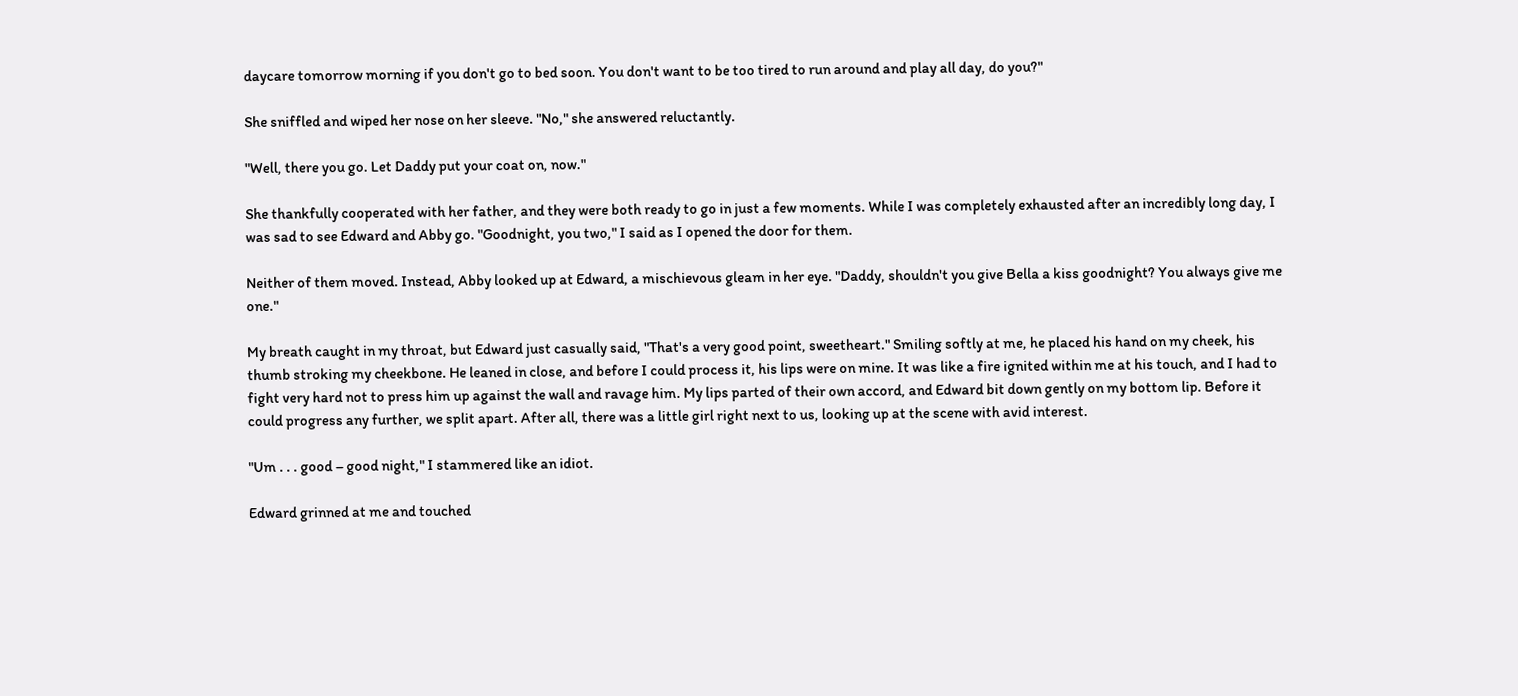daycare tomorrow morning if you don't go to bed soon. You don't want to be too tired to run around and play all day, do you?"

She sniffled and wiped her nose on her sleeve. "No," she answered reluctantly.

"Well, there you go. Let Daddy put your coat on, now."

She thankfully cooperated with her father, and they were both ready to go in just a few moments. While I was completely exhausted after an incredibly long day, I was sad to see Edward and Abby go. "Goodnight, you two," I said as I opened the door for them.

Neither of them moved. Instead, Abby looked up at Edward, a mischievous gleam in her eye. "Daddy, shouldn't you give Bella a kiss goodnight? You always give me one."

My breath caught in my throat, but Edward just casually said, "That's a very good point, sweetheart." Smiling softly at me, he placed his hand on my cheek, his thumb stroking my cheekbone. He leaned in close, and before I could process it, his lips were on mine. It was like a fire ignited within me at his touch, and I had to fight very hard not to press him up against the wall and ravage him. My lips parted of their own accord, and Edward bit down gently on my bottom lip. Before it could progress any further, we split apart. After all, there was a little girl right next to us, looking up at the scene with avid interest.

"Um . . . good – good night," I stammered like an idiot.

Edward grinned at me and touched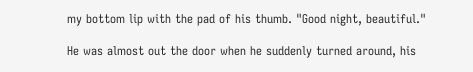my bottom lip with the pad of his thumb. "Good night, beautiful."

He was almost out the door when he suddenly turned around, his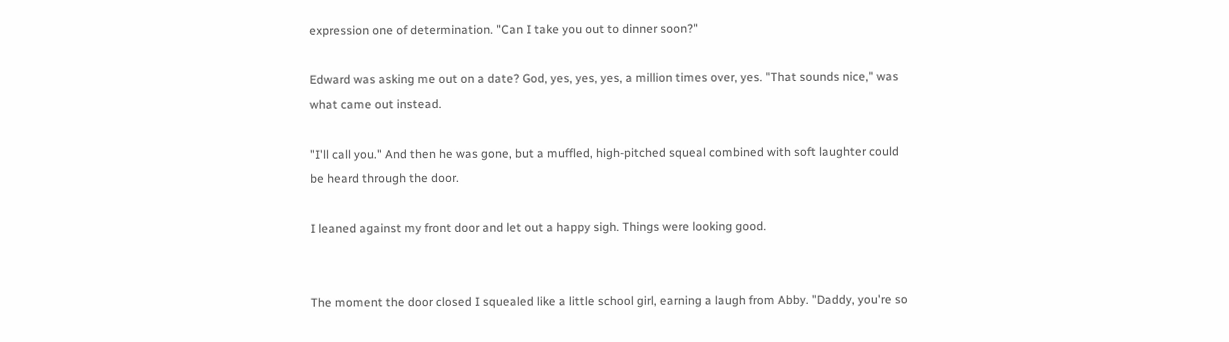expression one of determination. "Can I take you out to dinner soon?"

Edward was asking me out on a date? God, yes, yes, yes, a million times over, yes. "That sounds nice," was what came out instead.

"I'll call you." And then he was gone, but a muffled, high-pitched squeal combined with soft laughter could be heard through the door.

I leaned against my front door and let out a happy sigh. Things were looking good.


The moment the door closed I squealed like a little school girl, earning a laugh from Abby. "Daddy, you're so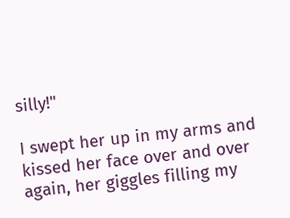silly!"

I swept her up in my arms and kissed her face over and over again, her giggles filling my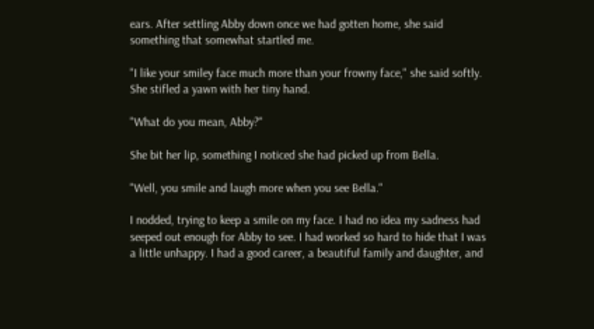ears. After settling Abby down once we had gotten home, she said something that somewhat startled me.

"I like your smiley face much more than your frowny face," she said softly. She stifled a yawn with her tiny hand.

"What do you mean, Abby?"

She bit her lip, something I noticed she had picked up from Bella.

"Well, you smile and laugh more when you see Bella."

I nodded, trying to keep a smile on my face. I had no idea my sadness had seeped out enough for Abby to see. I had worked so hard to hide that I was a little unhappy. I had a good career, a beautiful family and daughter, and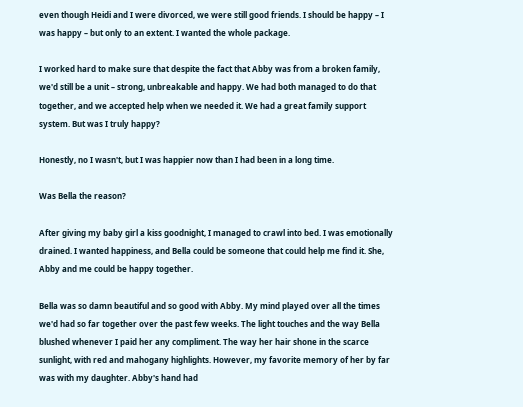even though Heidi and I were divorced, we were still good friends. I should be happy – I was happy – but only to an extent. I wanted the whole package.

I worked hard to make sure that despite the fact that Abby was from a broken family, we'd still be a unit – strong, unbreakable and happy. We had both managed to do that together, and we accepted help when we needed it. We had a great family support system. But was I truly happy?

Honestly, no I wasn't, but I was happier now than I had been in a long time.

Was Bella the reason?

After giving my baby girl a kiss goodnight, I managed to crawl into bed. I was emotionally drained. I wanted happiness, and Bella could be someone that could help me find it. She, Abby and me could be happy together.

Bella was so damn beautiful and so good with Abby. My mind played over all the times we'd had so far together over the past few weeks. The light touches and the way Bella blushed whenever I paid her any compliment. The way her hair shone in the scarce sunlight, with red and mahogany highlights. However, my favorite memory of her by far was with my daughter. Abby's hand had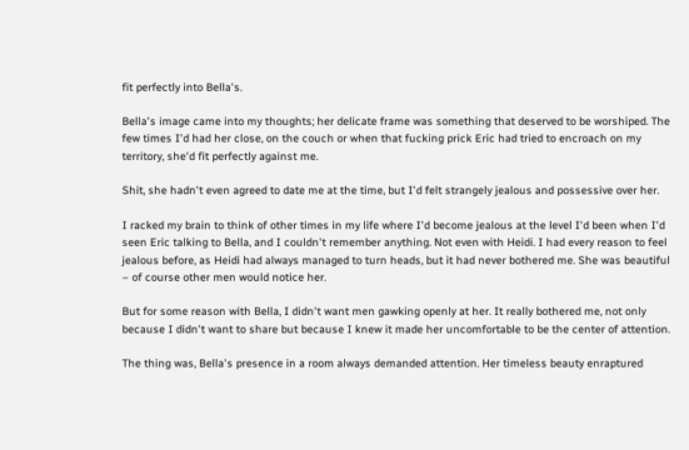fit perfectly into Bella's.

Bella's image came into my thoughts; her delicate frame was something that deserved to be worshiped. The few times I'd had her close, on the couch or when that fucking prick Eric had tried to encroach on my territory, she'd fit perfectly against me.

Shit, she hadn't even agreed to date me at the time, but I'd felt strangely jealous and possessive over her.

I racked my brain to think of other times in my life where I'd become jealous at the level I'd been when I'd seen Eric talking to Bella, and I couldn't remember anything. Not even with Heidi. I had every reason to feel jealous before, as Heidi had always managed to turn heads, but it had never bothered me. She was beautiful – of course other men would notice her.

But for some reason with Bella, I didn't want men gawking openly at her. It really bothered me, not only because I didn't want to share but because I knew it made her uncomfortable to be the center of attention.

The thing was, Bella's presence in a room always demanded attention. Her timeless beauty enraptured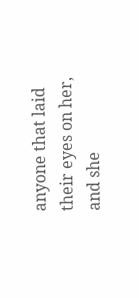anyone that laid their eyes on her, and she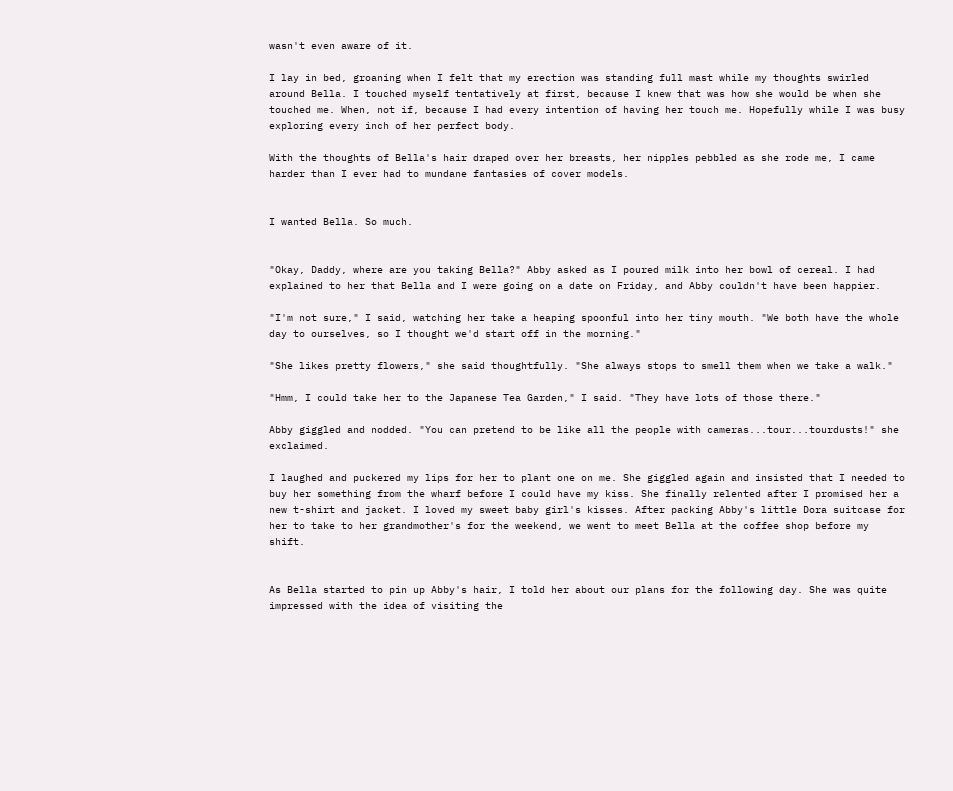wasn't even aware of it.

I lay in bed, groaning when I felt that my erection was standing full mast while my thoughts swirled around Bella. I touched myself tentatively at first, because I knew that was how she would be when she touched me. When, not if, because I had every intention of having her touch me. Hopefully while I was busy exploring every inch of her perfect body.

With the thoughts of Bella's hair draped over her breasts, her nipples pebbled as she rode me, I came harder than I ever had to mundane fantasies of cover models.


I wanted Bella. So much.


"Okay, Daddy, where are you taking Bella?" Abby asked as I poured milk into her bowl of cereal. I had explained to her that Bella and I were going on a date on Friday, and Abby couldn't have been happier.

"I'm not sure," I said, watching her take a heaping spoonful into her tiny mouth. "We both have the whole day to ourselves, so I thought we'd start off in the morning."

"She likes pretty flowers," she said thoughtfully. "She always stops to smell them when we take a walk."

"Hmm, I could take her to the Japanese Tea Garden," I said. "They have lots of those there."

Abby giggled and nodded. "You can pretend to be like all the people with cameras...tour...tourdusts!" she exclaimed.

I laughed and puckered my lips for her to plant one on me. She giggled again and insisted that I needed to buy her something from the wharf before I could have my kiss. She finally relented after I promised her a new t-shirt and jacket. I loved my sweet baby girl's kisses. After packing Abby's little Dora suitcase for her to take to her grandmother's for the weekend, we went to meet Bella at the coffee shop before my shift.


As Bella started to pin up Abby's hair, I told her about our plans for the following day. She was quite impressed with the idea of visiting the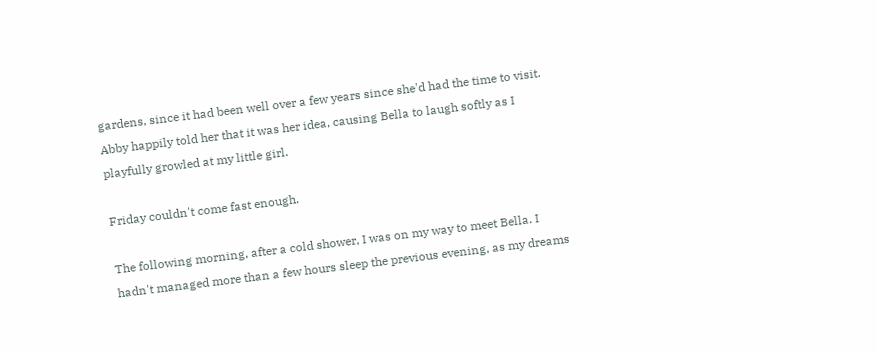gardens, since it had been well over a few years since she'd had the time to visit. Abby happily told her that it was her idea, causing Bella to laugh softly as I playfully growled at my little girl.

Friday couldn't come fast enough.

The following morning, after a cold shower, I was on my way to meet Bella. I hadn't managed more than a few hours sleep the previous evening, as my dreams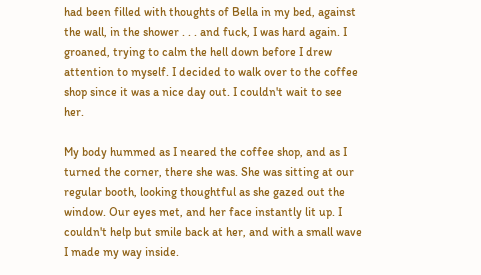had been filled with thoughts of Bella in my bed, against the wall, in the shower . . . and fuck, I was hard again. I groaned, trying to calm the hell down before I drew attention to myself. I decided to walk over to the coffee shop since it was a nice day out. I couldn't wait to see her.

My body hummed as I neared the coffee shop, and as I turned the corner, there she was. She was sitting at our regular booth, looking thoughtful as she gazed out the window. Our eyes met, and her face instantly lit up. I couldn't help but smile back at her, and with a small wave I made my way inside.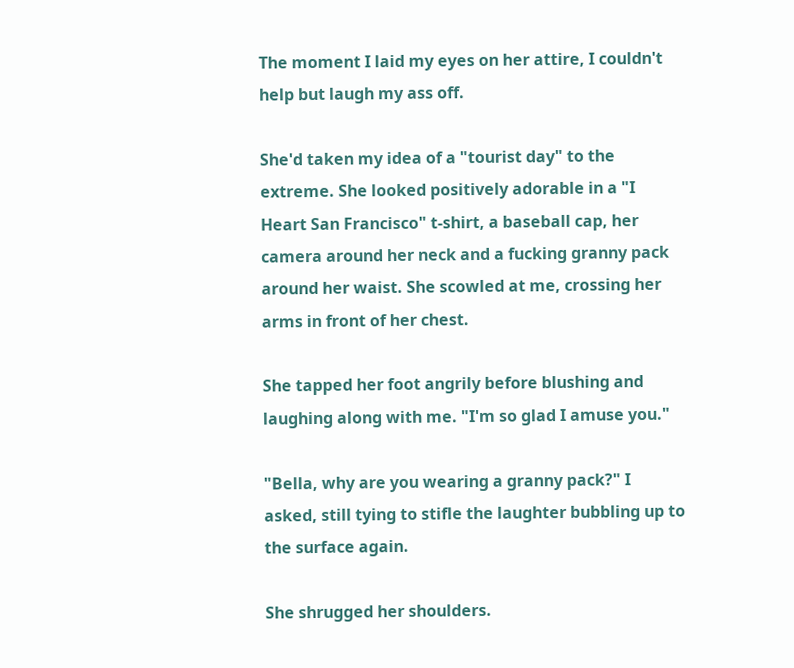The moment I laid my eyes on her attire, I couldn't help but laugh my ass off.

She'd taken my idea of a "tourist day" to the extreme. She looked positively adorable in a "I Heart San Francisco" t-shirt, a baseball cap, her camera around her neck and a fucking granny pack around her waist. She scowled at me, crossing her arms in front of her chest.

She tapped her foot angrily before blushing and laughing along with me. "I'm so glad I amuse you."

"Bella, why are you wearing a granny pack?" I asked, still tying to stifle the laughter bubbling up to the surface again.

She shrugged her shoulders.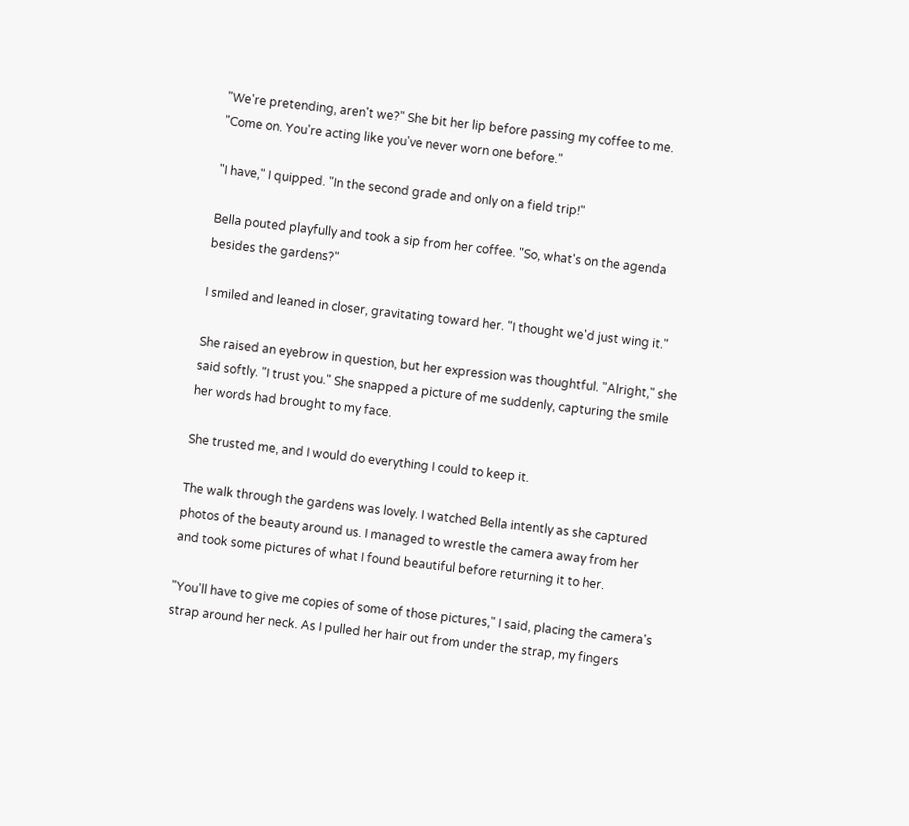"We're pretending, aren't we?" She bit her lip before passing my coffee to me. "Come on. You're acting like you've never worn one before."

"I have," I quipped. "In the second grade and only on a field trip!"

Bella pouted playfully and took a sip from her coffee. "So, what's on the agenda besides the gardens?"

I smiled and leaned in closer, gravitating toward her. "I thought we'd just wing it."

She raised an eyebrow in question, but her expression was thoughtful. "Alright," she said softly. "I trust you." She snapped a picture of me suddenly, capturing the smile her words had brought to my face.

She trusted me, and I would do everything I could to keep it.

The walk through the gardens was lovely. I watched Bella intently as she captured photos of the beauty around us. I managed to wrestle the camera away from her and took some pictures of what I found beautiful before returning it to her.

"You'll have to give me copies of some of those pictures," I said, placing the camera's strap around her neck. As I pulled her hair out from under the strap, my fingers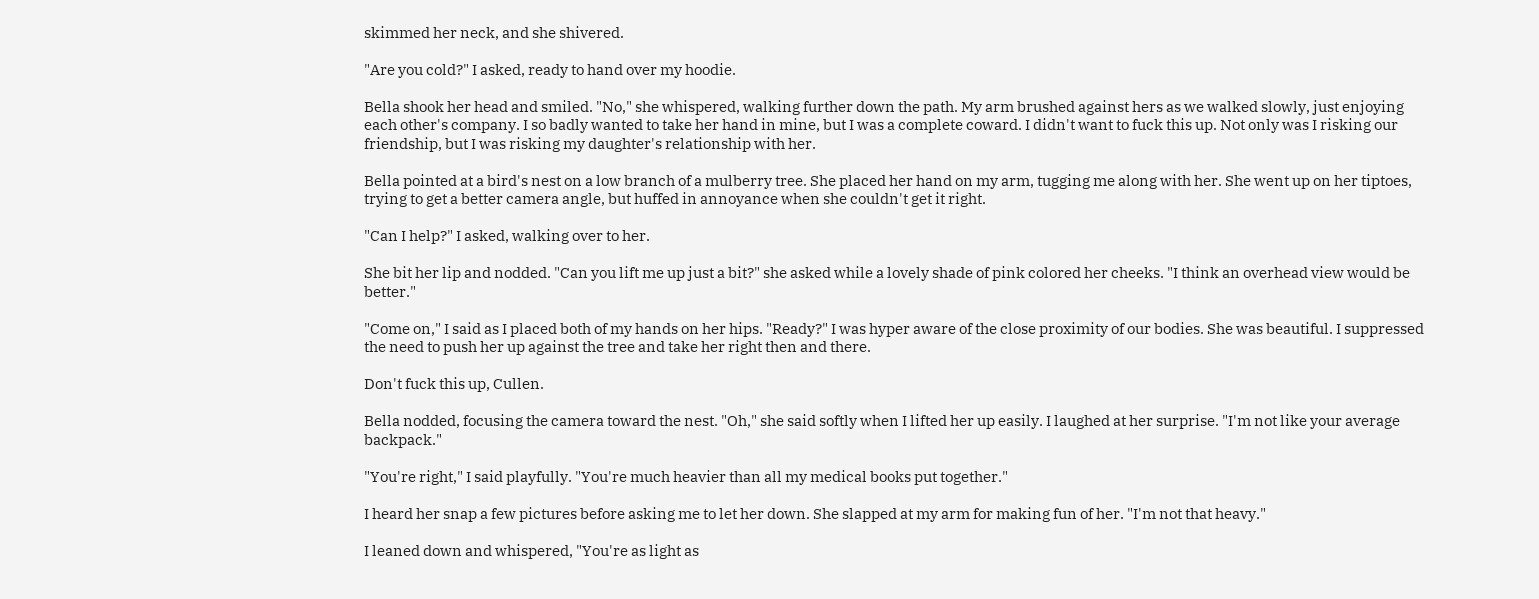skimmed her neck, and she shivered.

"Are you cold?" I asked, ready to hand over my hoodie.

Bella shook her head and smiled. "No," she whispered, walking further down the path. My arm brushed against hers as we walked slowly, just enjoying each other's company. I so badly wanted to take her hand in mine, but I was a complete coward. I didn't want to fuck this up. Not only was I risking our friendship, but I was risking my daughter's relationship with her.

Bella pointed at a bird's nest on a low branch of a mulberry tree. She placed her hand on my arm, tugging me along with her. She went up on her tiptoes, trying to get a better camera angle, but huffed in annoyance when she couldn't get it right.

"Can I help?" I asked, walking over to her.

She bit her lip and nodded. "Can you lift me up just a bit?" she asked while a lovely shade of pink colored her cheeks. "I think an overhead view would be better."

"Come on," I said as I placed both of my hands on her hips. "Ready?" I was hyper aware of the close proximity of our bodies. She was beautiful. I suppressed the need to push her up against the tree and take her right then and there.

Don't fuck this up, Cullen.

Bella nodded, focusing the camera toward the nest. "Oh," she said softly when I lifted her up easily. I laughed at her surprise. "I'm not like your average backpack."

"You're right," I said playfully. "You're much heavier than all my medical books put together."

I heard her snap a few pictures before asking me to let her down. She slapped at my arm for making fun of her. "I'm not that heavy."

I leaned down and whispered, "You're as light as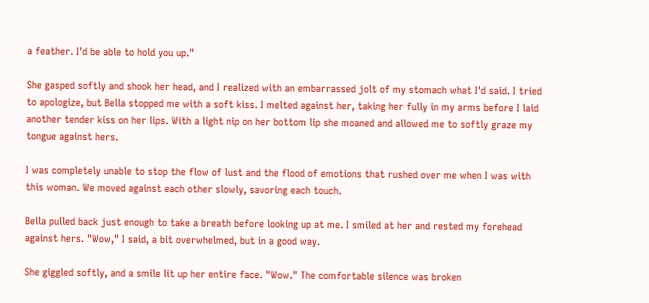a feather. I'd be able to hold you up."

She gasped softly and shook her head, and I realized with an embarrassed jolt of my stomach what I'd said. I tried to apologize, but Bella stopped me with a soft kiss. I melted against her, taking her fully in my arms before I laid another tender kiss on her lips. With a light nip on her bottom lip she moaned and allowed me to softly graze my tongue against hers.

I was completely unable to stop the flow of lust and the flood of emotions that rushed over me when I was with this woman. We moved against each other slowly, savoring each touch.

Bella pulled back just enough to take a breath before looking up at me. I smiled at her and rested my forehead against hers. "Wow," I said, a bit overwhelmed, but in a good way.

She giggled softly, and a smile lit up her entire face. "Wow." The comfortable silence was broken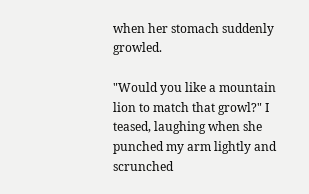when her stomach suddenly growled.

"Would you like a mountain lion to match that growl?" I teased, laughing when she punched my arm lightly and scrunched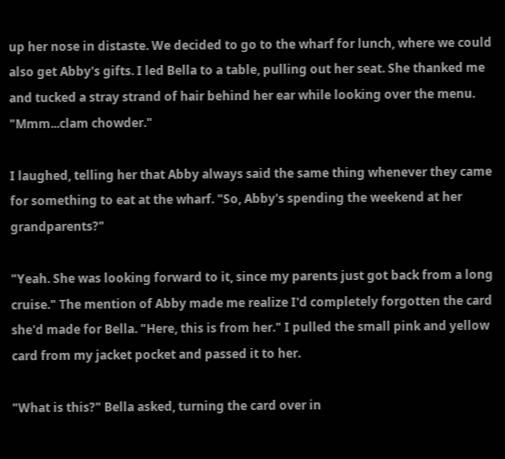up her nose in distaste. We decided to go to the wharf for lunch, where we could also get Abby's gifts. I led Bella to a table, pulling out her seat. She thanked me and tucked a stray strand of hair behind her ear while looking over the menu. "Mmm...clam chowder."

I laughed, telling her that Abby always said the same thing whenever they came for something to eat at the wharf. "So, Abby's spending the weekend at her grandparents?"

"Yeah. She was looking forward to it, since my parents just got back from a long cruise." The mention of Abby made me realize I'd completely forgotten the card she'd made for Bella. "Here, this is from her." I pulled the small pink and yellow card from my jacket pocket and passed it to her.

"What is this?" Bella asked, turning the card over in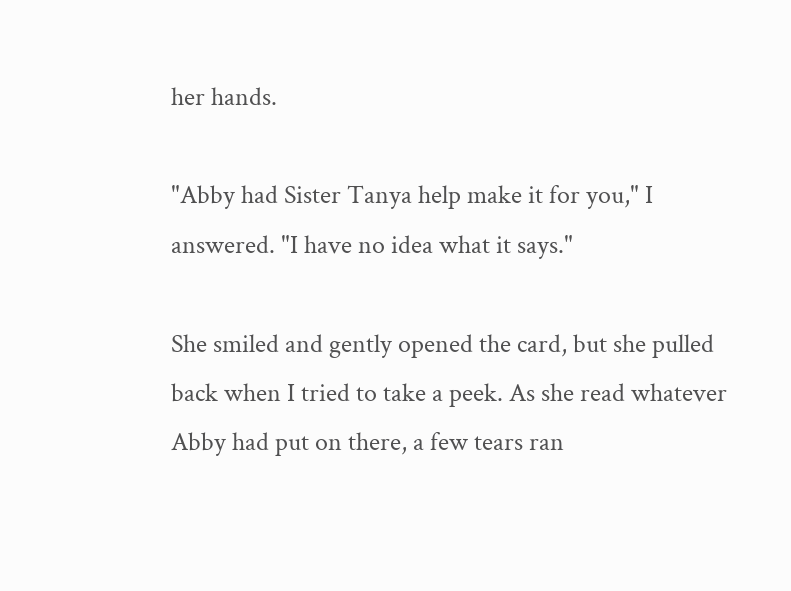her hands.

"Abby had Sister Tanya help make it for you," I answered. "I have no idea what it says."

She smiled and gently opened the card, but she pulled back when I tried to take a peek. As she read whatever Abby had put on there, a few tears ran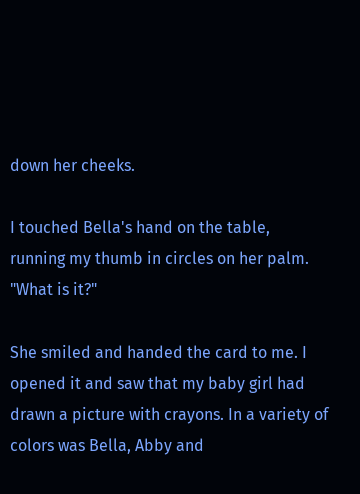down her cheeks.

I touched Bella's hand on the table, running my thumb in circles on her palm. "What is it?"

She smiled and handed the card to me. I opened it and saw that my baby girl had drawn a picture with crayons. In a variety of colors was Bella, Abby and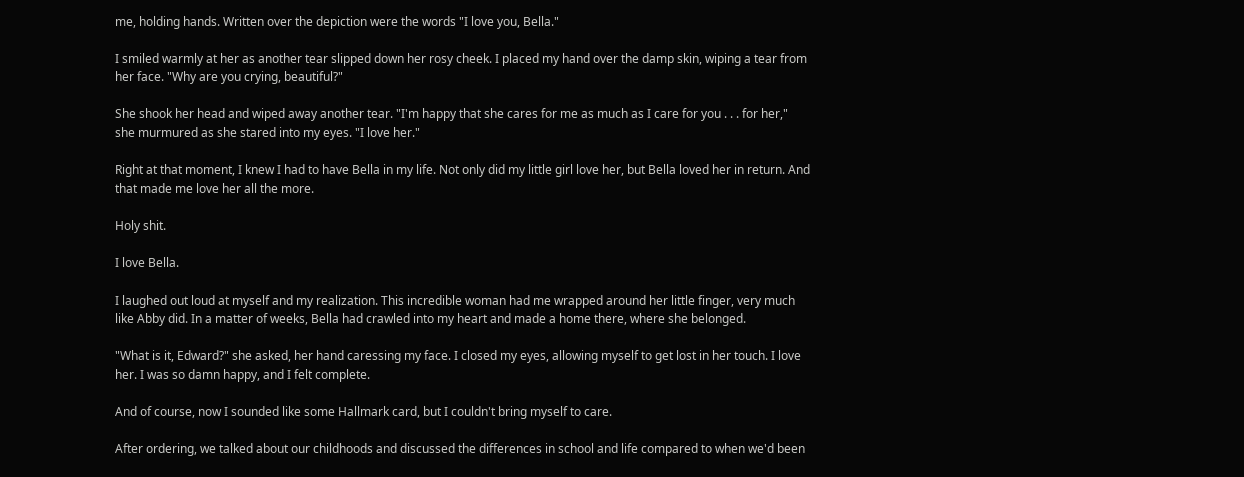me, holding hands. Written over the depiction were the words "I love you, Bella."

I smiled warmly at her as another tear slipped down her rosy cheek. I placed my hand over the damp skin, wiping a tear from her face. "Why are you crying, beautiful?"

She shook her head and wiped away another tear. "I'm happy that she cares for me as much as I care for you . . . for her," she murmured as she stared into my eyes. "I love her."

Right at that moment, I knew I had to have Bella in my life. Not only did my little girl love her, but Bella loved her in return. And that made me love her all the more.

Holy shit.

I love Bella.

I laughed out loud at myself and my realization. This incredible woman had me wrapped around her little finger, very much like Abby did. In a matter of weeks, Bella had crawled into my heart and made a home there, where she belonged.

"What is it, Edward?" she asked, her hand caressing my face. I closed my eyes, allowing myself to get lost in her touch. I love her. I was so damn happy, and I felt complete.

And of course, now I sounded like some Hallmark card, but I couldn't bring myself to care.

After ordering, we talked about our childhoods and discussed the differences in school and life compared to when we'd been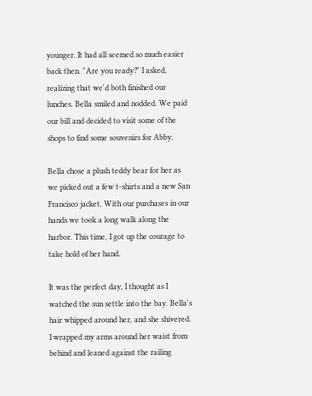younger. It had all seemed so much easier back then. "Are you ready?" I asked, realizing that we'd both finished our lunches. Bella smiled and nodded. We paid our bill and decided to visit some of the shops to find some souvenirs for Abby.

Bella chose a plush teddy bear for her as we picked out a few t-shirts and a new San Francisco jacket. With our purchases in our hands we took a long walk along the harbor. This time, I got up the courage to take hold of her hand.

It was the perfect day, I thought as I watched the sun settle into the bay. Bella's hair whipped around her, and she shivered. I wrapped my arms around her waist from behind and leaned against the railing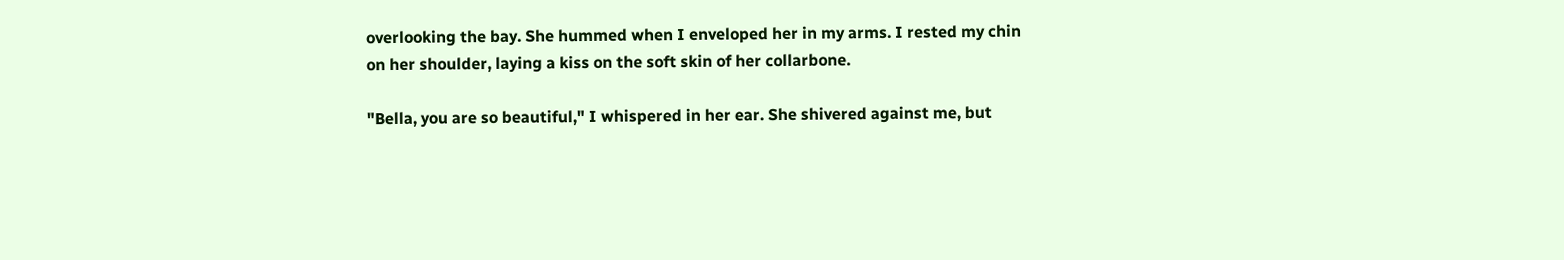overlooking the bay. She hummed when I enveloped her in my arms. I rested my chin on her shoulder, laying a kiss on the soft skin of her collarbone.

"Bella, you are so beautiful," I whispered in her ear. She shivered against me, but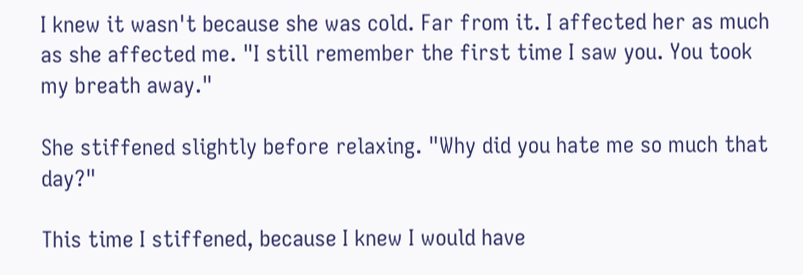I knew it wasn't because she was cold. Far from it. I affected her as much as she affected me. "I still remember the first time I saw you. You took my breath away."

She stiffened slightly before relaxing. "Why did you hate me so much that day?"

This time I stiffened, because I knew I would have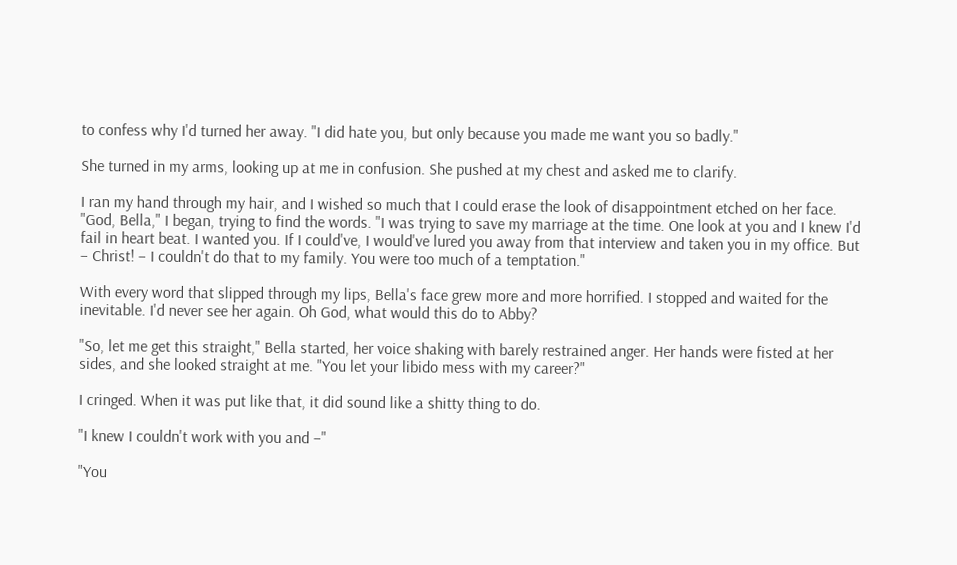to confess why I'd turned her away. "I did hate you, but only because you made me want you so badly."

She turned in my arms, looking up at me in confusion. She pushed at my chest and asked me to clarify.

I ran my hand through my hair, and I wished so much that I could erase the look of disappointment etched on her face. "God, Bella," I began, trying to find the words. "I was trying to save my marriage at the time. One look at you and I knew I'd fail in heart beat. I wanted you. If I could've, I would've lured you away from that interview and taken you in my office. But – Christ! – I couldn't do that to my family. You were too much of a temptation."

With every word that slipped through my lips, Bella's face grew more and more horrified. I stopped and waited for the inevitable. I'd never see her again. Oh God, what would this do to Abby?

"So, let me get this straight," Bella started, her voice shaking with barely restrained anger. Her hands were fisted at her sides, and she looked straight at me. "You let your libido mess with my career?"

I cringed. When it was put like that, it did sound like a shitty thing to do.

"I knew I couldn't work with you and –"

"You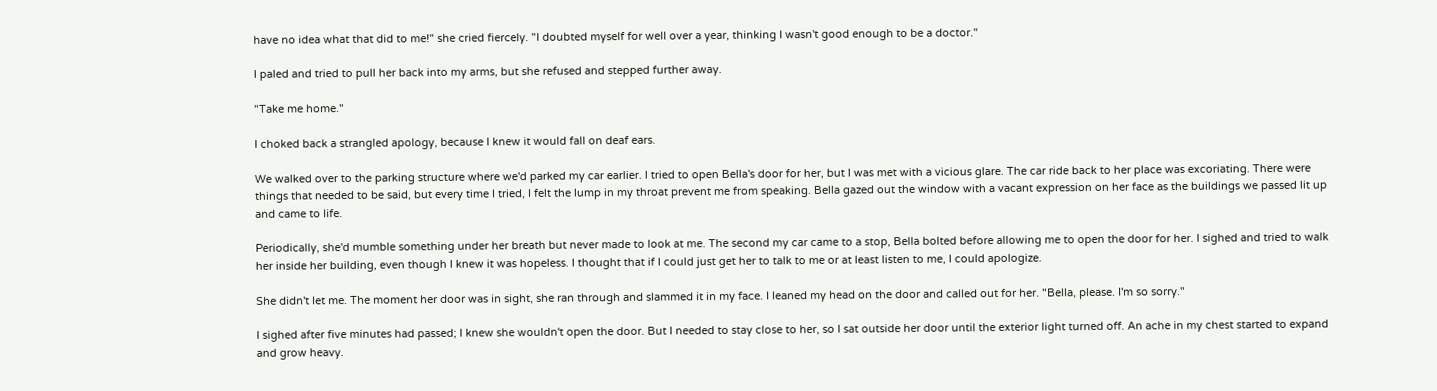have no idea what that did to me!" she cried fiercely. "I doubted myself for well over a year, thinking I wasn't good enough to be a doctor."

I paled and tried to pull her back into my arms, but she refused and stepped further away.

"Take me home."

I choked back a strangled apology, because I knew it would fall on deaf ears.

We walked over to the parking structure where we'd parked my car earlier. I tried to open Bella's door for her, but I was met with a vicious glare. The car ride back to her place was excoriating. There were things that needed to be said, but every time I tried, I felt the lump in my throat prevent me from speaking. Bella gazed out the window with a vacant expression on her face as the buildings we passed lit up and came to life.

Periodically, she'd mumble something under her breath but never made to look at me. The second my car came to a stop, Bella bolted before allowing me to open the door for her. I sighed and tried to walk her inside her building, even though I knew it was hopeless. I thought that if I could just get her to talk to me or at least listen to me, I could apologize.

She didn't let me. The moment her door was in sight, she ran through and slammed it in my face. I leaned my head on the door and called out for her. "Bella, please. I'm so sorry."

I sighed after five minutes had passed; I knew she wouldn't open the door. But I needed to stay close to her, so I sat outside her door until the exterior light turned off. An ache in my chest started to expand and grow heavy.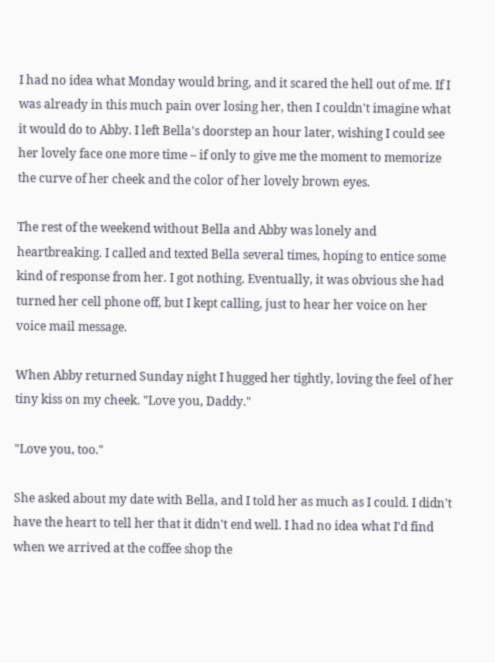I had no idea what Monday would bring, and it scared the hell out of me. If I was already in this much pain over losing her, then I couldn't imagine what it would do to Abby. I left Bella's doorstep an hour later, wishing I could see her lovely face one more time – if only to give me the moment to memorize the curve of her cheek and the color of her lovely brown eyes.

The rest of the weekend without Bella and Abby was lonely and heartbreaking. I called and texted Bella several times, hoping to entice some kind of response from her. I got nothing. Eventually, it was obvious she had turned her cell phone off, but I kept calling, just to hear her voice on her voice mail message.

When Abby returned Sunday night I hugged her tightly, loving the feel of her tiny kiss on my cheek. "Love you, Daddy."

"Love you, too."

She asked about my date with Bella, and I told her as much as I could. I didn't have the heart to tell her that it didn't end well. I had no idea what I'd find when we arrived at the coffee shop the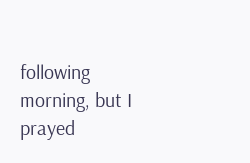following morning, but I prayed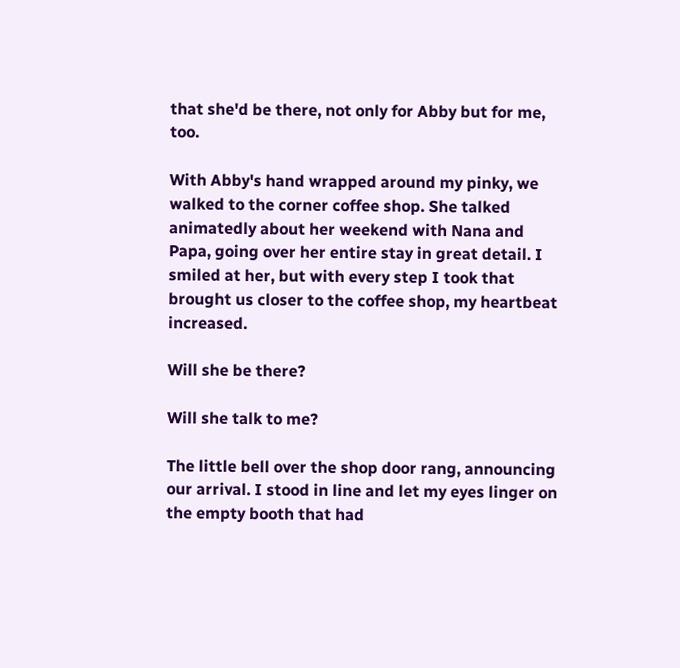that she'd be there, not only for Abby but for me, too.

With Abby's hand wrapped around my pinky, we walked to the corner coffee shop. She talked animatedly about her weekend with Nana and Papa, going over her entire stay in great detail. I smiled at her, but with every step I took that brought us closer to the coffee shop, my heartbeat increased.

Will she be there?

Will she talk to me?

The little bell over the shop door rang, announcing our arrival. I stood in line and let my eyes linger on the empty booth that had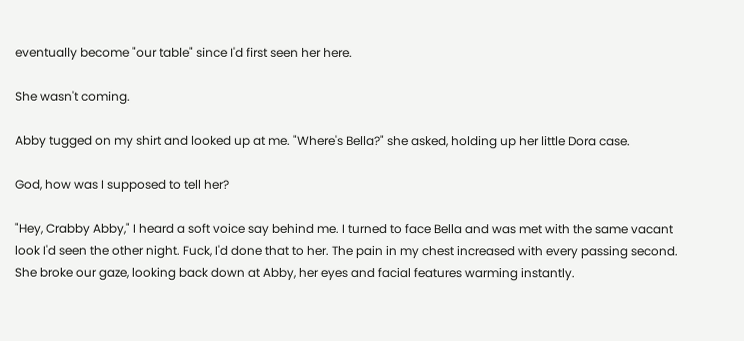eventually become "our table" since I'd first seen her here.

She wasn't coming.

Abby tugged on my shirt and looked up at me. "Where's Bella?" she asked, holding up her little Dora case.

God, how was I supposed to tell her?

"Hey, Crabby Abby," I heard a soft voice say behind me. I turned to face Bella and was met with the same vacant look I'd seen the other night. Fuck, I'd done that to her. The pain in my chest increased with every passing second. She broke our gaze, looking back down at Abby, her eyes and facial features warming instantly.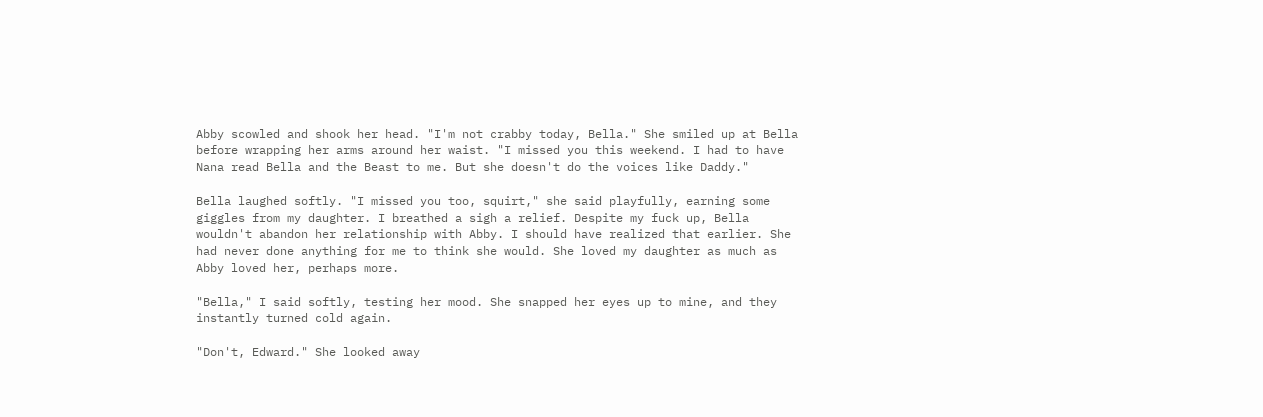Abby scowled and shook her head. "I'm not crabby today, Bella." She smiled up at Bella before wrapping her arms around her waist. "I missed you this weekend. I had to have Nana read Bella and the Beast to me. But she doesn't do the voices like Daddy."

Bella laughed softly. "I missed you too, squirt," she said playfully, earning some giggles from my daughter. I breathed a sigh a relief. Despite my fuck up, Bella wouldn't abandon her relationship with Abby. I should have realized that earlier. She had never done anything for me to think she would. She loved my daughter as much as Abby loved her, perhaps more.

"Bella," I said softly, testing her mood. She snapped her eyes up to mine, and they instantly turned cold again.

"Don't, Edward." She looked away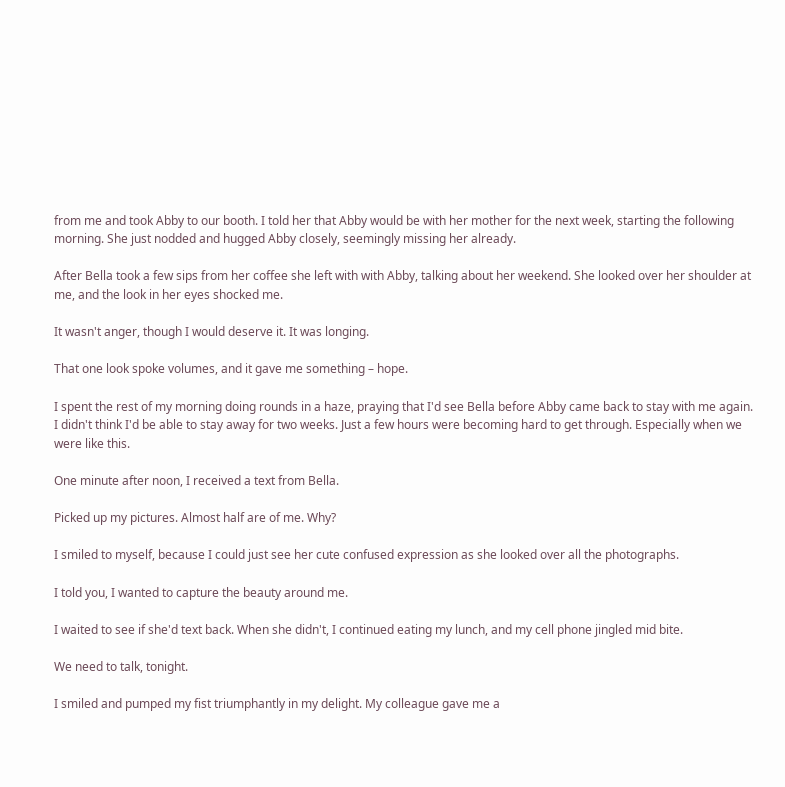from me and took Abby to our booth. I told her that Abby would be with her mother for the next week, starting the following morning. She just nodded and hugged Abby closely, seemingly missing her already.

After Bella took a few sips from her coffee she left with with Abby, talking about her weekend. She looked over her shoulder at me, and the look in her eyes shocked me.

It wasn't anger, though I would deserve it. It was longing.

That one look spoke volumes, and it gave me something – hope.

I spent the rest of my morning doing rounds in a haze, praying that I'd see Bella before Abby came back to stay with me again. I didn't think I'd be able to stay away for two weeks. Just a few hours were becoming hard to get through. Especially when we were like this.

One minute after noon, I received a text from Bella.

Picked up my pictures. Almost half are of me. Why?

I smiled to myself, because I could just see her cute confused expression as she looked over all the photographs.

I told you, I wanted to capture the beauty around me.

I waited to see if she'd text back. When she didn't, I continued eating my lunch, and my cell phone jingled mid bite.

We need to talk, tonight.

I smiled and pumped my fist triumphantly in my delight. My colleague gave me a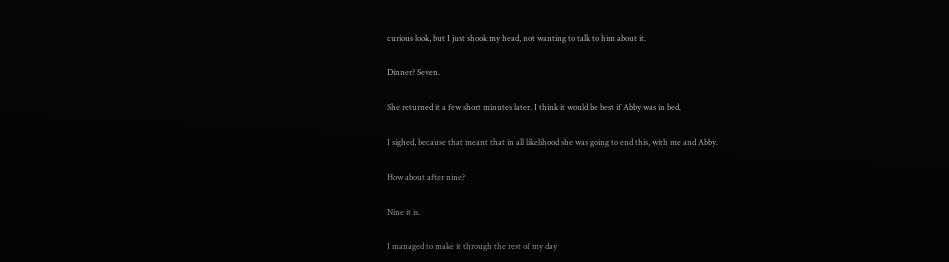curious look, but I just shook my head, not wanting to talk to him about it.

Dinner? Seven.

She returned it a few short minutes later. I think it would be best if Abby was in bed.

I sighed, because that meant that in all likelihood she was going to end this, with me and Abby.

How about after nine?

Nine it is.

I managed to make it through the rest of my day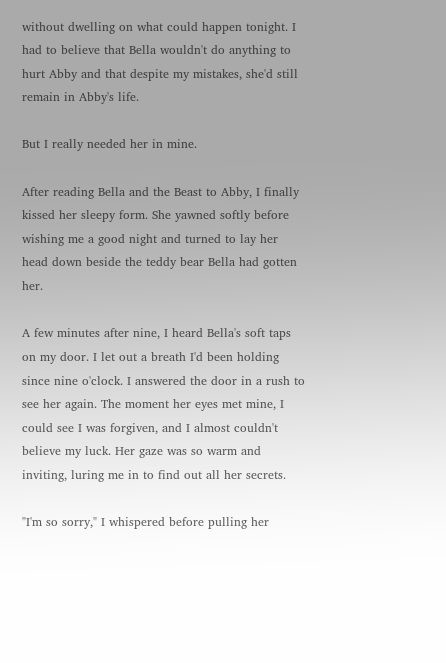without dwelling on what could happen tonight. I had to believe that Bella wouldn't do anything to hurt Abby and that despite my mistakes, she'd still remain in Abby's life.

But I really needed her in mine.

After reading Bella and the Beast to Abby, I finally kissed her sleepy form. She yawned softly before wishing me a good night and turned to lay her head down beside the teddy bear Bella had gotten her.

A few minutes after nine, I heard Bella's soft taps on my door. I let out a breath I'd been holding since nine o'clock. I answered the door in a rush to see her again. The moment her eyes met mine, I could see I was forgiven, and I almost couldn't believe my luck. Her gaze was so warm and inviting, luring me in to find out all her secrets.

"I'm so sorry," I whispered before pulling her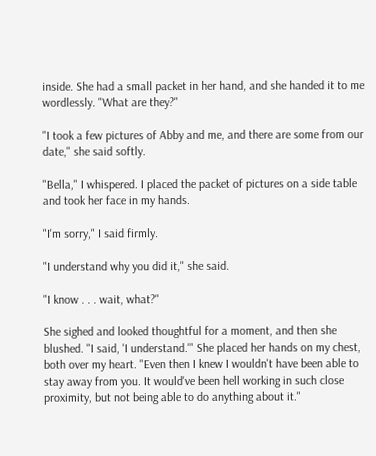inside. She had a small packet in her hand, and she handed it to me wordlessly. "What are they?"

"I took a few pictures of Abby and me, and there are some from our date," she said softly.

"Bella," I whispered. I placed the packet of pictures on a side table and took her face in my hands.

"I'm sorry," I said firmly.

"I understand why you did it," she said.

"I know . . . wait, what?"

She sighed and looked thoughtful for a moment, and then she blushed. "I said, 'I understand.'" She placed her hands on my chest, both over my heart. "Even then I knew I wouldn't have been able to stay away from you. It would've been hell working in such close proximity, but not being able to do anything about it."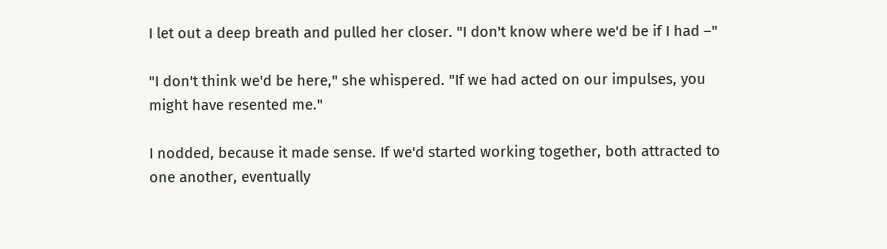I let out a deep breath and pulled her closer. "I don't know where we'd be if I had –"

"I don't think we'd be here," she whispered. "If we had acted on our impulses, you might have resented me."

I nodded, because it made sense. If we'd started working together, both attracted to one another, eventually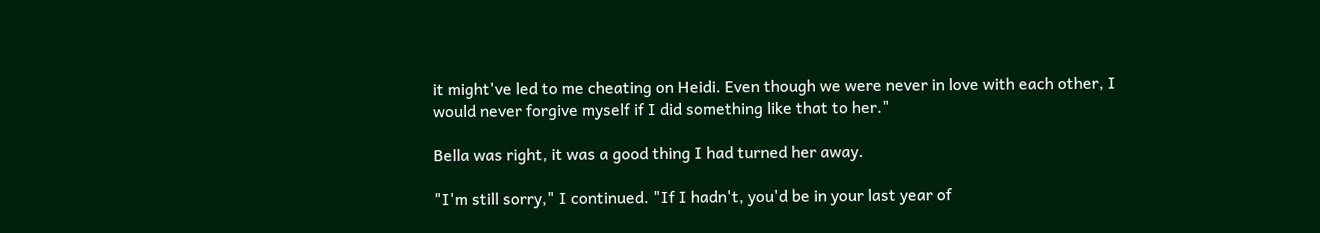it might've led to me cheating on Heidi. Even though we were never in love with each other, I would never forgive myself if I did something like that to her."

Bella was right, it was a good thing I had turned her away.

"I'm still sorry," I continued. "If I hadn't, you'd be in your last year of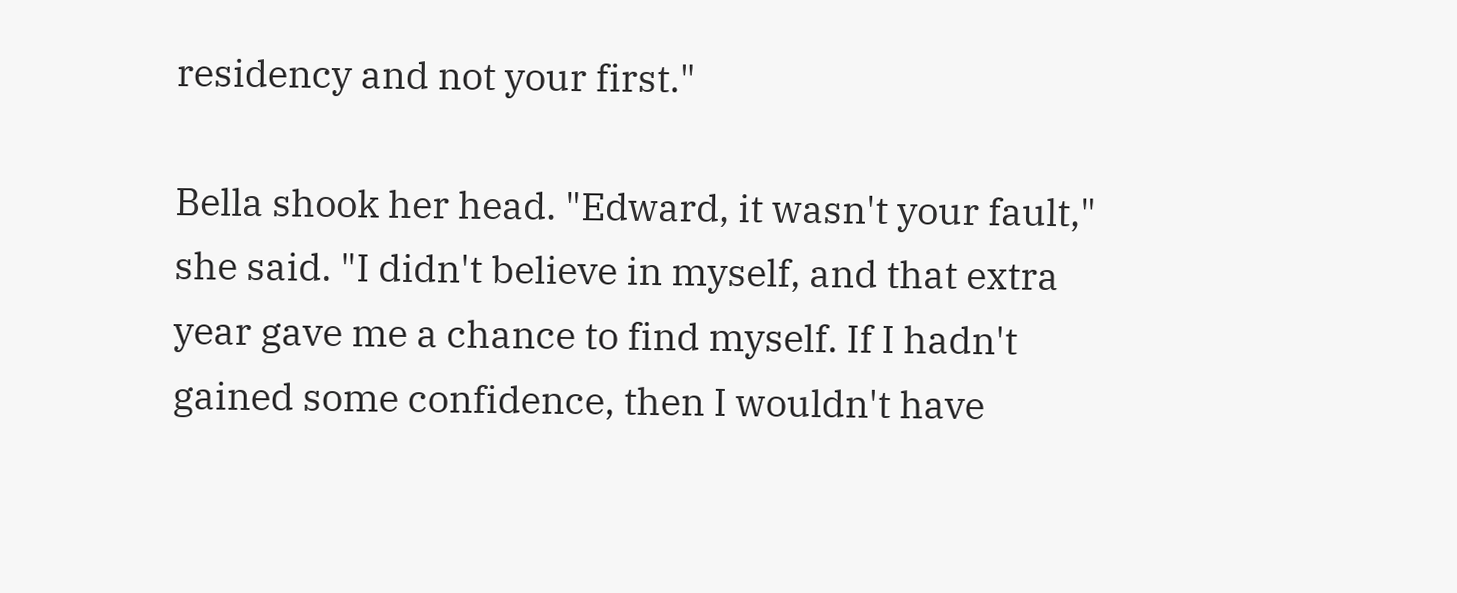residency and not your first."

Bella shook her head. "Edward, it wasn't your fault," she said. "I didn't believe in myself, and that extra year gave me a chance to find myself. If I hadn't gained some confidence, then I wouldn't have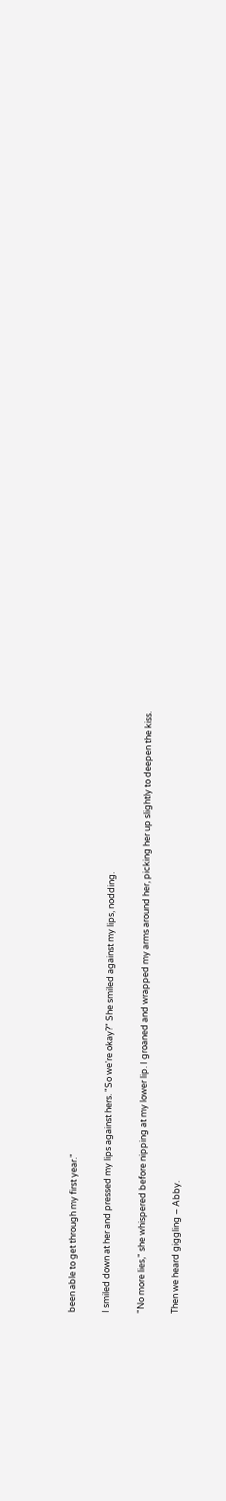been able to get through my first year."

I smiled down at her and pressed my lips against hers. "So we're okay?" She smiled against my lips, nodding.

"No more lies," she whispered before nipping at my lower lip. I groaned and wrapped my arms around her, picking her up slightly to deepen the kiss.

Then we heard giggling – Abby.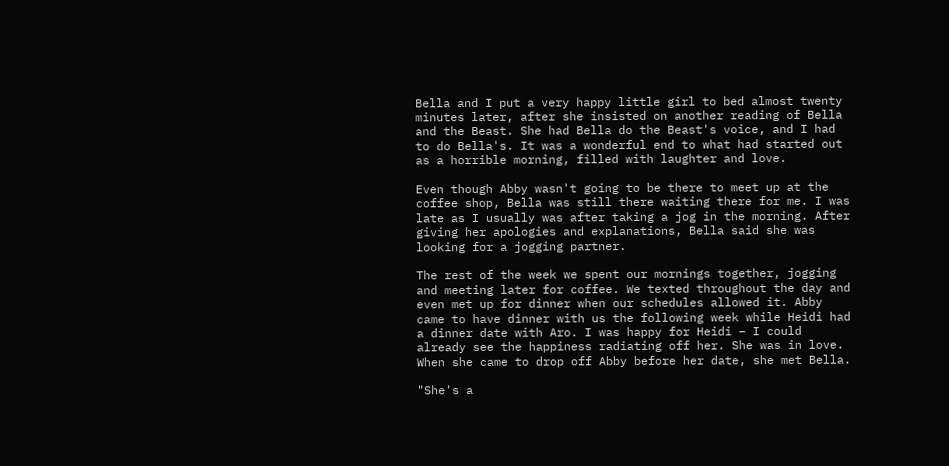Bella and I put a very happy little girl to bed almost twenty minutes later, after she insisted on another reading of Bella and the Beast. She had Bella do the Beast's voice, and I had to do Bella's. It was a wonderful end to what had started out as a horrible morning, filled with laughter and love.

Even though Abby wasn't going to be there to meet up at the coffee shop, Bella was still there waiting there for me. I was late as I usually was after taking a jog in the morning. After giving her apologies and explanations, Bella said she was looking for a jogging partner.

The rest of the week we spent our mornings together, jogging and meeting later for coffee. We texted throughout the day and even met up for dinner when our schedules allowed it. Abby came to have dinner with us the following week while Heidi had a dinner date with Aro. I was happy for Heidi – I could already see the happiness radiating off her. She was in love. When she came to drop off Abby before her date, she met Bella.

"She's a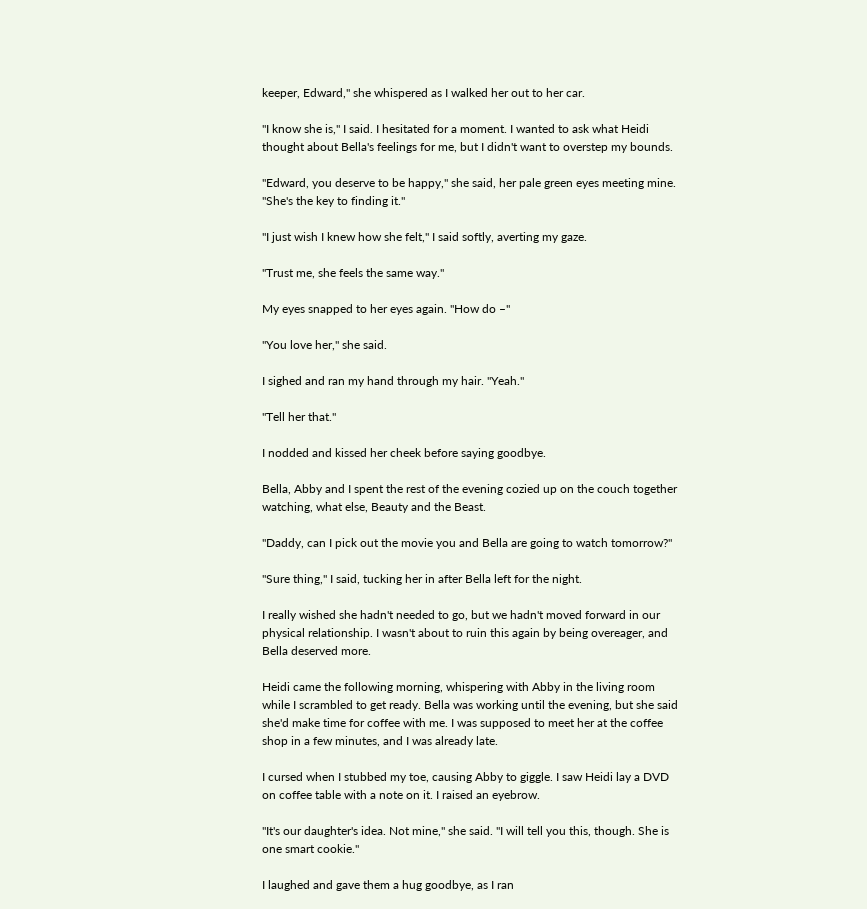keeper, Edward," she whispered as I walked her out to her car.

"I know she is," I said. I hesitated for a moment. I wanted to ask what Heidi thought about Bella's feelings for me, but I didn't want to overstep my bounds.

"Edward, you deserve to be happy," she said, her pale green eyes meeting mine. "She's the key to finding it."

"I just wish I knew how she felt," I said softly, averting my gaze.

"Trust me, she feels the same way."

My eyes snapped to her eyes again. "How do –"

"You love her," she said.

I sighed and ran my hand through my hair. "Yeah."

"Tell her that."

I nodded and kissed her cheek before saying goodbye.

Bella, Abby and I spent the rest of the evening cozied up on the couch together watching, what else, Beauty and the Beast.

"Daddy, can I pick out the movie you and Bella are going to watch tomorrow?"

"Sure thing," I said, tucking her in after Bella left for the night.

I really wished she hadn't needed to go, but we hadn't moved forward in our physical relationship. I wasn't about to ruin this again by being overeager, and Bella deserved more.

Heidi came the following morning, whispering with Abby in the living room while I scrambled to get ready. Bella was working until the evening, but she said she'd make time for coffee with me. I was supposed to meet her at the coffee shop in a few minutes, and I was already late.

I cursed when I stubbed my toe, causing Abby to giggle. I saw Heidi lay a DVD on coffee table with a note on it. I raised an eyebrow.

"It's our daughter's idea. Not mine," she said. "I will tell you this, though. She is one smart cookie."

I laughed and gave them a hug goodbye, as I ran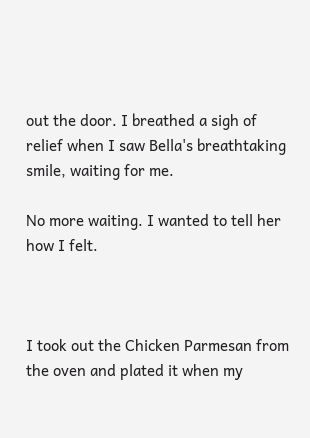out the door. I breathed a sigh of relief when I saw Bella's breathtaking smile, waiting for me.

No more waiting. I wanted to tell her how I felt.



I took out the Chicken Parmesan from the oven and plated it when my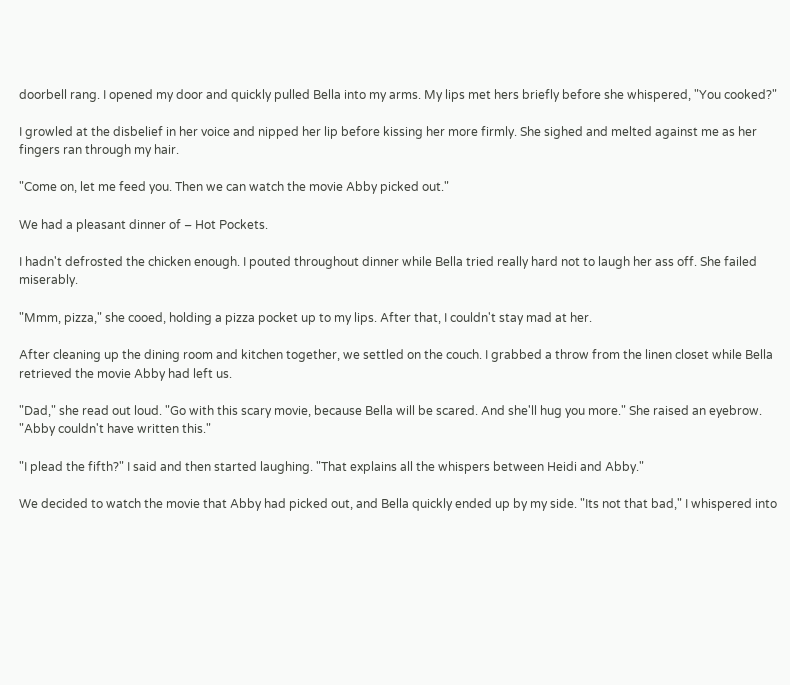doorbell rang. I opened my door and quickly pulled Bella into my arms. My lips met hers briefly before she whispered, "You cooked?"

I growled at the disbelief in her voice and nipped her lip before kissing her more firmly. She sighed and melted against me as her fingers ran through my hair.

"Come on, let me feed you. Then we can watch the movie Abby picked out."

We had a pleasant dinner of – Hot Pockets.

I hadn't defrosted the chicken enough. I pouted throughout dinner while Bella tried really hard not to laugh her ass off. She failed miserably.

"Mmm, pizza," she cooed, holding a pizza pocket up to my lips. After that, I couldn't stay mad at her.

After cleaning up the dining room and kitchen together, we settled on the couch. I grabbed a throw from the linen closet while Bella retrieved the movie Abby had left us.

"Dad," she read out loud. "Go with this scary movie, because Bella will be scared. And she'll hug you more." She raised an eyebrow. "Abby couldn't have written this."

"I plead the fifth?" I said and then started laughing. "That explains all the whispers between Heidi and Abby."

We decided to watch the movie that Abby had picked out, and Bella quickly ended up by my side. "Its not that bad," I whispered into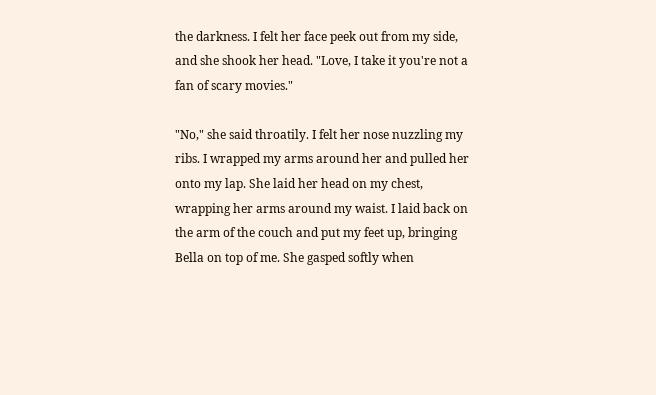the darkness. I felt her face peek out from my side, and she shook her head. "Love, I take it you're not a fan of scary movies."

"No," she said throatily. I felt her nose nuzzling my ribs. I wrapped my arms around her and pulled her onto my lap. She laid her head on my chest, wrapping her arms around my waist. I laid back on the arm of the couch and put my feet up, bringing Bella on top of me. She gasped softly when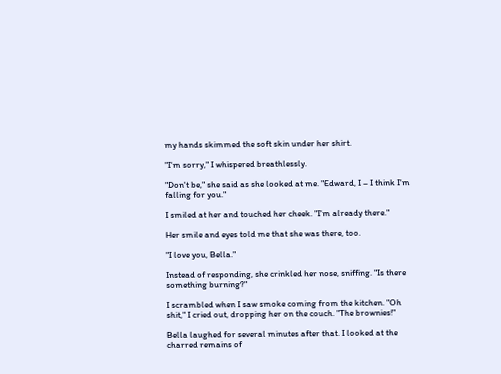my hands skimmed the soft skin under her shirt.

"I'm sorry," I whispered breathlessly.

"Don't be," she said as she looked at me. "Edward, I – I think I'm falling for you."

I smiled at her and touched her cheek. "I'm already there."

Her smile and eyes told me that she was there, too.

"I love you, Bella."

Instead of responding, she crinkled her nose, sniffing. "Is there something burning?"

I scrambled when I saw smoke coming from the kitchen. "Oh shit," I cried out, dropping her on the couch. "The brownies!"

Bella laughed for several minutes after that. I looked at the charred remains of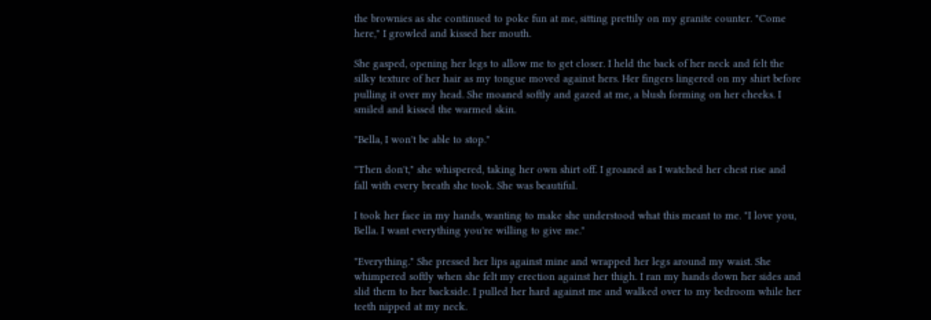the brownies as she continued to poke fun at me, sitting prettily on my granite counter. "Come here," I growled and kissed her mouth.

She gasped, opening her legs to allow me to get closer. I held the back of her neck and felt the silky texture of her hair as my tongue moved against hers. Her fingers lingered on my shirt before pulling it over my head. She moaned softly and gazed at me, a blush forming on her cheeks. I smiled and kissed the warmed skin.

"Bella, I won't be able to stop."

"Then don't," she whispered, taking her own shirt off. I groaned as I watched her chest rise and fall with every breath she took. She was beautiful.

I took her face in my hands, wanting to make she understood what this meant to me. "I love you, Bella. I want everything you're willing to give me."

"Everything." She pressed her lips against mine and wrapped her legs around my waist. She whimpered softly when she felt my erection against her thigh. I ran my hands down her sides and slid them to her backside. I pulled her hard against me and walked over to my bedroom while her teeth nipped at my neck.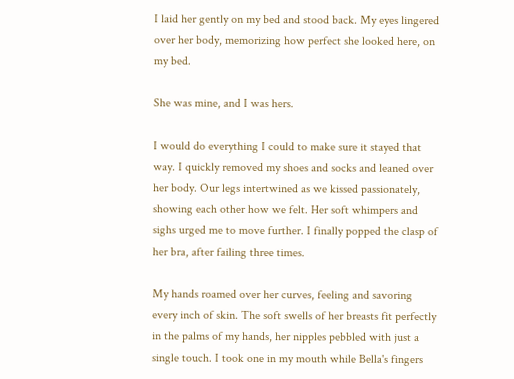I laid her gently on my bed and stood back. My eyes lingered over her body, memorizing how perfect she looked here, on my bed.

She was mine, and I was hers.

I would do everything I could to make sure it stayed that way. I quickly removed my shoes and socks and leaned over her body. Our legs intertwined as we kissed passionately, showing each other how we felt. Her soft whimpers and sighs urged me to move further. I finally popped the clasp of her bra, after failing three times.

My hands roamed over her curves, feeling and savoring every inch of skin. The soft swells of her breasts fit perfectly in the palms of my hands, her nipples pebbled with just a single touch. I took one in my mouth while Bella's fingers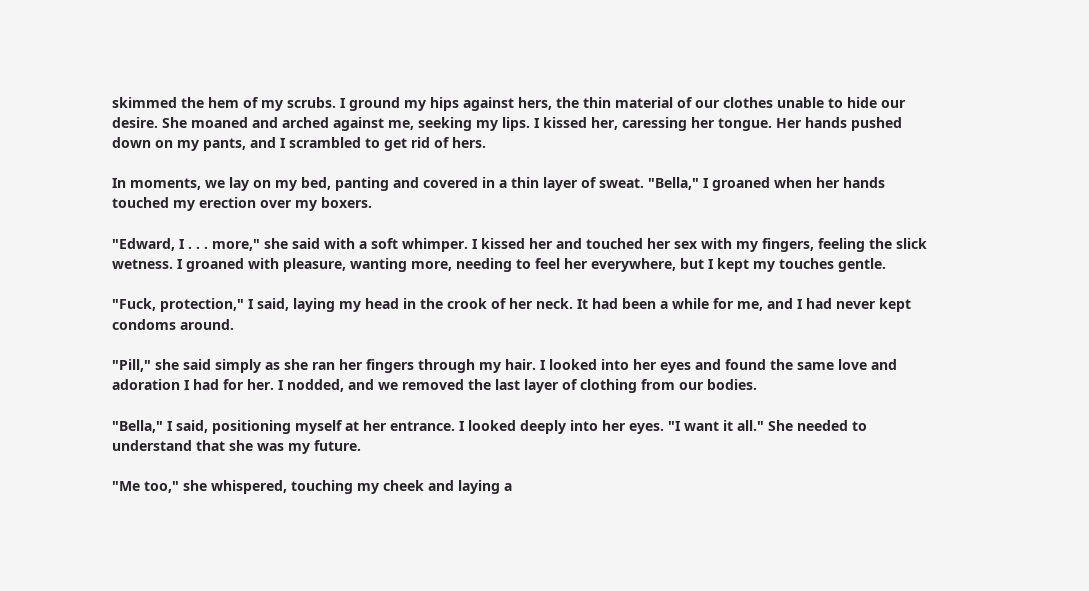skimmed the hem of my scrubs. I ground my hips against hers, the thin material of our clothes unable to hide our desire. She moaned and arched against me, seeking my lips. I kissed her, caressing her tongue. Her hands pushed down on my pants, and I scrambled to get rid of hers.

In moments, we lay on my bed, panting and covered in a thin layer of sweat. "Bella," I groaned when her hands touched my erection over my boxers.

"Edward, I . . . more," she said with a soft whimper. I kissed her and touched her sex with my fingers, feeling the slick wetness. I groaned with pleasure, wanting more, needing to feel her everywhere, but I kept my touches gentle.

"Fuck, protection," I said, laying my head in the crook of her neck. It had been a while for me, and I had never kept condoms around.

"Pill," she said simply as she ran her fingers through my hair. I looked into her eyes and found the same love and adoration I had for her. I nodded, and we removed the last layer of clothing from our bodies.

"Bella," I said, positioning myself at her entrance. I looked deeply into her eyes. "I want it all." She needed to understand that she was my future.

"Me too," she whispered, touching my cheek and laying a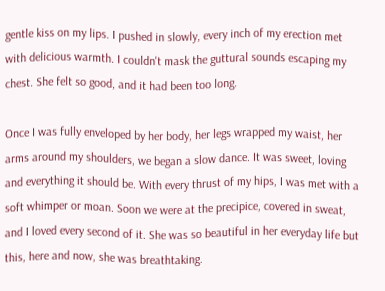gentle kiss on my lips. I pushed in slowly, every inch of my erection met with delicious warmth. I couldn't mask the guttural sounds escaping my chest. She felt so good, and it had been too long.

Once I was fully enveloped by her body, her legs wrapped my waist, her arms around my shoulders, we began a slow dance. It was sweet, loving and everything it should be. With every thrust of my hips, I was met with a soft whimper or moan. Soon we were at the precipice, covered in sweat, and I loved every second of it. She was so beautiful in her everyday life but this, here and now, she was breathtaking.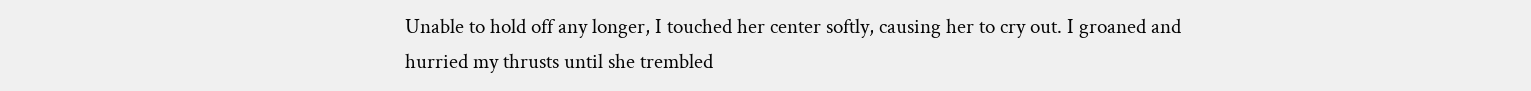Unable to hold off any longer, I touched her center softly, causing her to cry out. I groaned and hurried my thrusts until she trembled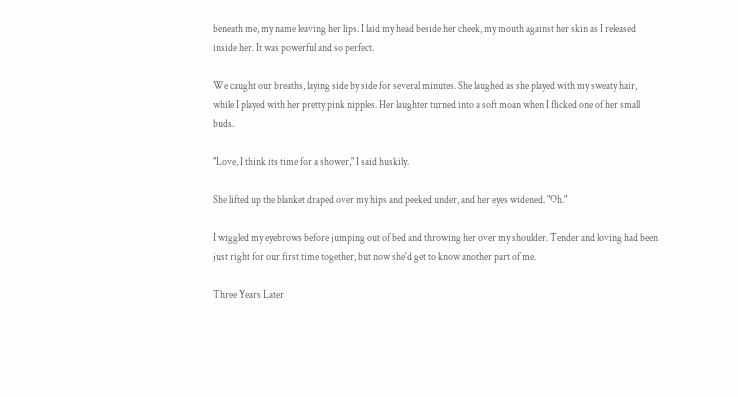beneath me, my name leaving her lips. I laid my head beside her cheek, my mouth against her skin as I released inside her. It was powerful and so perfect.

We caught our breaths, laying side by side for several minutes. She laughed as she played with my sweaty hair, while I played with her pretty pink nipples. Her laughter turned into a soft moan when I flicked one of her small buds.

"Love, I think its time for a shower," I said huskily.

She lifted up the blanket draped over my hips and peeked under, and her eyes widened. "Oh."

I wiggled my eyebrows before jumping out of bed and throwing her over my shoulder. Tender and loving had been just right for our first time together, but now she'd get to know another part of me.

Three Years Later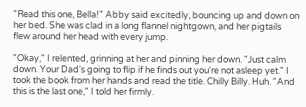"Read this one, Bella!" Abby said excitedly, bouncing up and down on her bed. She was clad in a long flannel nightgown, and her pigtails flew around her head with every jump.

"Okay," I relented, grinning at her and pinning her down. "Just calm down. Your Dad's going to flip if he finds out you're not asleep yet." I took the book from her hands and read the title. Chilly Billy. Huh. "And this is the last one," I told her firmly.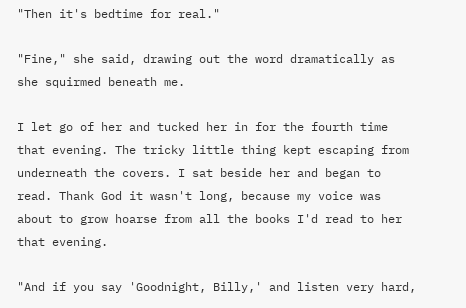"Then it's bedtime for real."

"Fine," she said, drawing out the word dramatically as she squirmed beneath me.

I let go of her and tucked her in for the fourth time that evening. The tricky little thing kept escaping from underneath the covers. I sat beside her and began to read. Thank God it wasn't long, because my voice was about to grow hoarse from all the books I'd read to her that evening.

"And if you say 'Goodnight, Billy,' and listen very hard,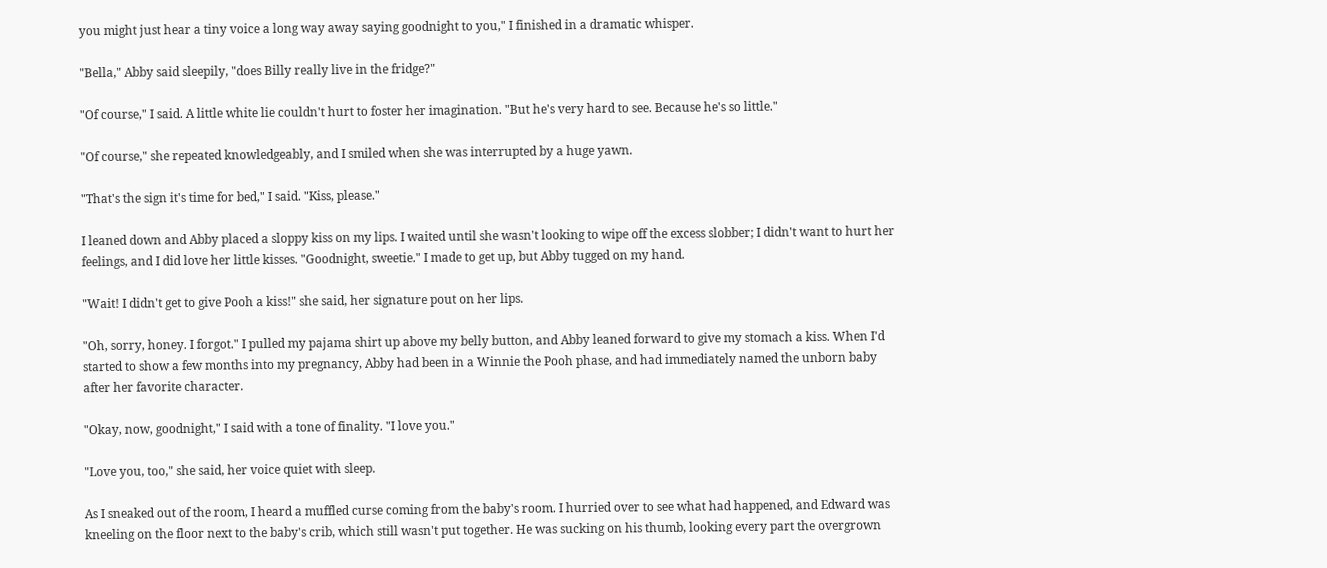you might just hear a tiny voice a long way away saying goodnight to you," I finished in a dramatic whisper.

"Bella," Abby said sleepily, "does Billy really live in the fridge?"

"Of course," I said. A little white lie couldn't hurt to foster her imagination. "But he's very hard to see. Because he's so little."

"Of course," she repeated knowledgeably, and I smiled when she was interrupted by a huge yawn.

"That's the sign it's time for bed," I said. "Kiss, please."

I leaned down and Abby placed a sloppy kiss on my lips. I waited until she wasn't looking to wipe off the excess slobber; I didn't want to hurt her feelings, and I did love her little kisses. "Goodnight, sweetie." I made to get up, but Abby tugged on my hand.

"Wait! I didn't get to give Pooh a kiss!" she said, her signature pout on her lips.

"Oh, sorry, honey. I forgot." I pulled my pajama shirt up above my belly button, and Abby leaned forward to give my stomach a kiss. When I'd started to show a few months into my pregnancy, Abby had been in a Winnie the Pooh phase, and had immediately named the unborn baby after her favorite character.

"Okay, now, goodnight," I said with a tone of finality. "I love you."

"Love you, too," she said, her voice quiet with sleep.

As I sneaked out of the room, I heard a muffled curse coming from the baby's room. I hurried over to see what had happened, and Edward was kneeling on the floor next to the baby's crib, which still wasn't put together. He was sucking on his thumb, looking every part the overgrown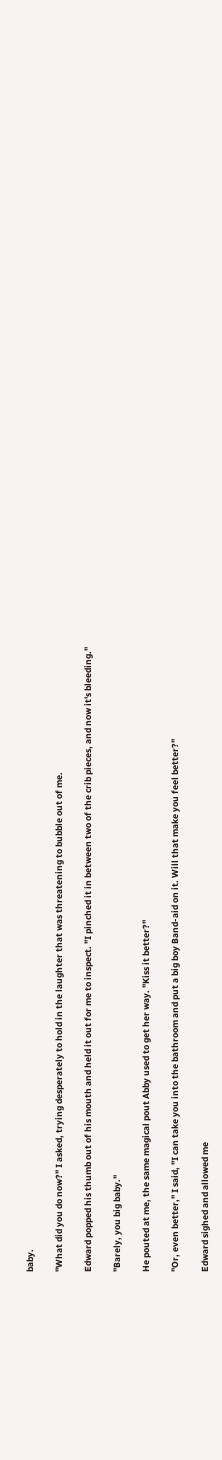baby.

"What did you do now?" I asked, trying desperately to hold in the laughter that was threatening to bubble out of me.

Edward popped his thumb out of his mouth and held it out for me to inspect. "I pinched it in between two of the crib pieces, and now it's bleeding."

"Barely, you big baby."

He pouted at me, the same magical pout Abby used to get her way. "Kiss it better?"

"Or, even better," I said, "I can take you into the bathroom and put a big boy Band-aid on it. Will that make you feel better?"

Edward sighed and allowed me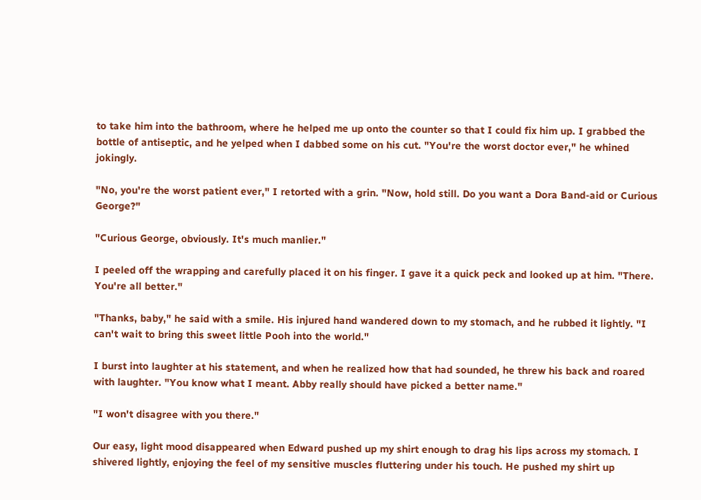to take him into the bathroom, where he helped me up onto the counter so that I could fix him up. I grabbed the bottle of antiseptic, and he yelped when I dabbed some on his cut. "You're the worst doctor ever," he whined jokingly.

"No, you're the worst patient ever," I retorted with a grin. "Now, hold still. Do you want a Dora Band-aid or Curious George?"

"Curious George, obviously. It's much manlier."

I peeled off the wrapping and carefully placed it on his finger. I gave it a quick peck and looked up at him. "There. You're all better."

"Thanks, baby," he said with a smile. His injured hand wandered down to my stomach, and he rubbed it lightly. "I can't wait to bring this sweet little Pooh into the world."

I burst into laughter at his statement, and when he realized how that had sounded, he threw his back and roared with laughter. "You know what I meant. Abby really should have picked a better name."

"I won't disagree with you there."

Our easy, light mood disappeared when Edward pushed up my shirt enough to drag his lips across my stomach. I shivered lightly, enjoying the feel of my sensitive muscles fluttering under his touch. He pushed my shirt up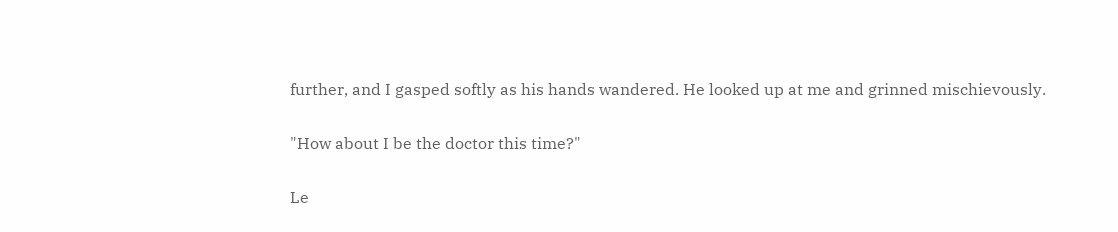further, and I gasped softly as his hands wandered. He looked up at me and grinned mischievously.

"How about I be the doctor this time?"

Le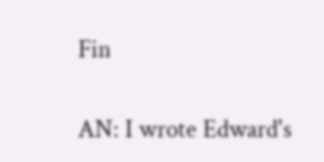Fin

AN: I wrote Edward's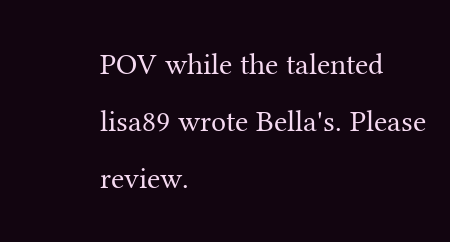POV while the talented lisa89 wrote Bella's. Please review.